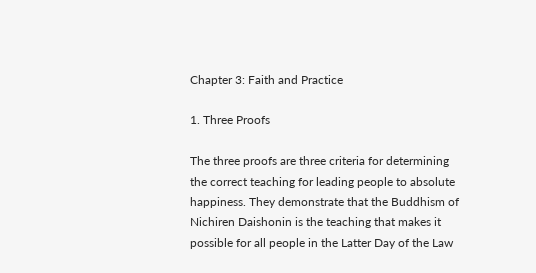Chapter 3: Faith and Practice

1. Three Proofs

The three proofs are three criteria for determining the correct teaching for leading people to absolute happiness. They demonstrate that the Buddhism of Nichiren Daishonin is the teaching that makes it possible for all people in the Latter Day of the Law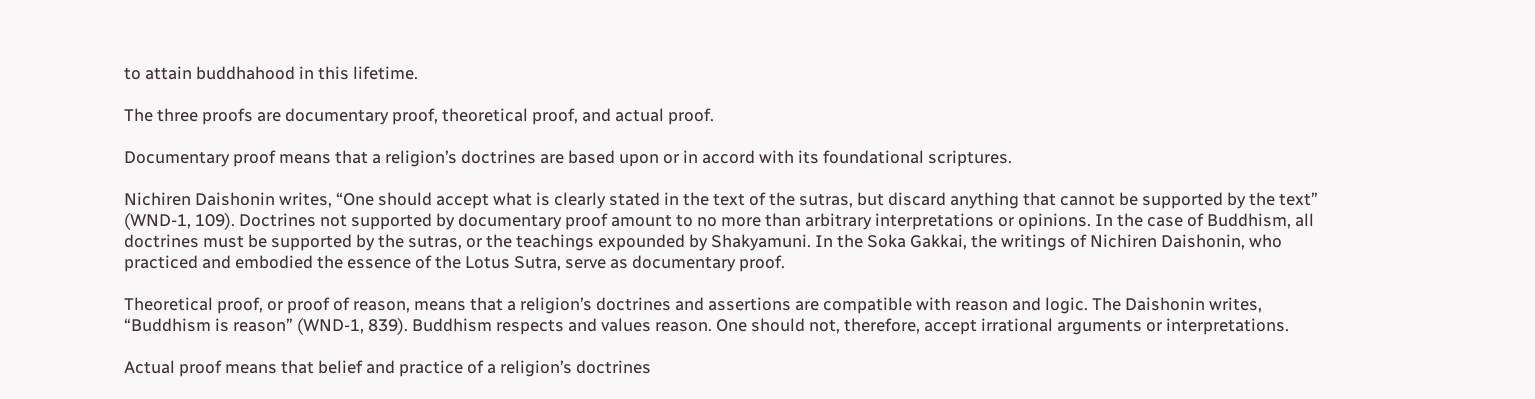to attain buddhahood in this lifetime.

The three proofs are documentary proof, theoretical proof, and actual proof.

Documentary proof means that a religion’s doctrines are based upon or in accord with its foundational scriptures.

Nichiren Daishonin writes, “One should accept what is clearly stated in the text of the sutras, but discard anything that cannot be supported by the text” (WND-1, 109). Doctrines not supported by documentary proof amount to no more than arbitrary interpretations or opinions. In the case of Buddhism, all doctrines must be supported by the sutras, or the teachings expounded by Shakyamuni. In the Soka Gakkai, the writings of Nichiren Daishonin, who practiced and embodied the essence of the Lotus Sutra, serve as documentary proof.

Theoretical proof, or proof of reason, means that a religion’s doctrines and assertions are compatible with reason and logic. The Daishonin writes, “Buddhism is reason” (WND-1, 839). Buddhism respects and values reason. One should not, therefore, accept irrational arguments or interpretations.

Actual proof means that belief and practice of a religion’s doctrines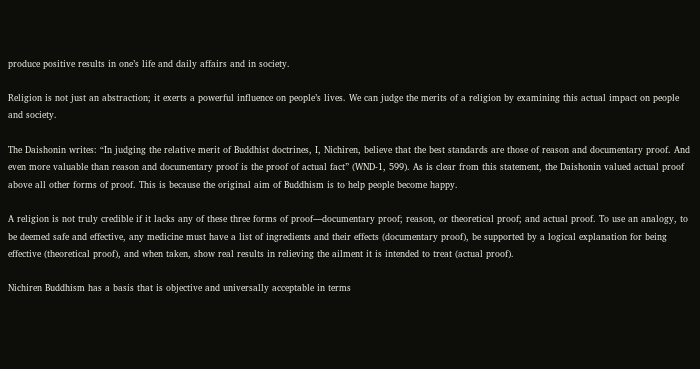produce positive results in one’s life and daily affairs and in society.

Religion is not just an abstraction; it exerts a powerful influence on people’s lives. We can judge the merits of a religion by examining this actual impact on people and society.

The Daishonin writes: “In judging the relative merit of Buddhist doctrines, I, Nichiren, believe that the best standards are those of reason and documentary proof. And even more valuable than reason and documentary proof is the proof of actual fact” (WND-1, 599). As is clear from this statement, the Daishonin valued actual proof above all other forms of proof. This is because the original aim of Buddhism is to help people become happy.

A religion is not truly credible if it lacks any of these three forms of proof—documentary proof; reason, or theoretical proof; and actual proof. To use an analogy, to be deemed safe and effective, any medicine must have a list of ingredients and their effects (documentary proof), be supported by a logical explanation for being effective (theoretical proof), and when taken, show real results in relieving the ailment it is intended to treat (actual proof).

Nichiren Buddhism has a basis that is objective and universally acceptable in terms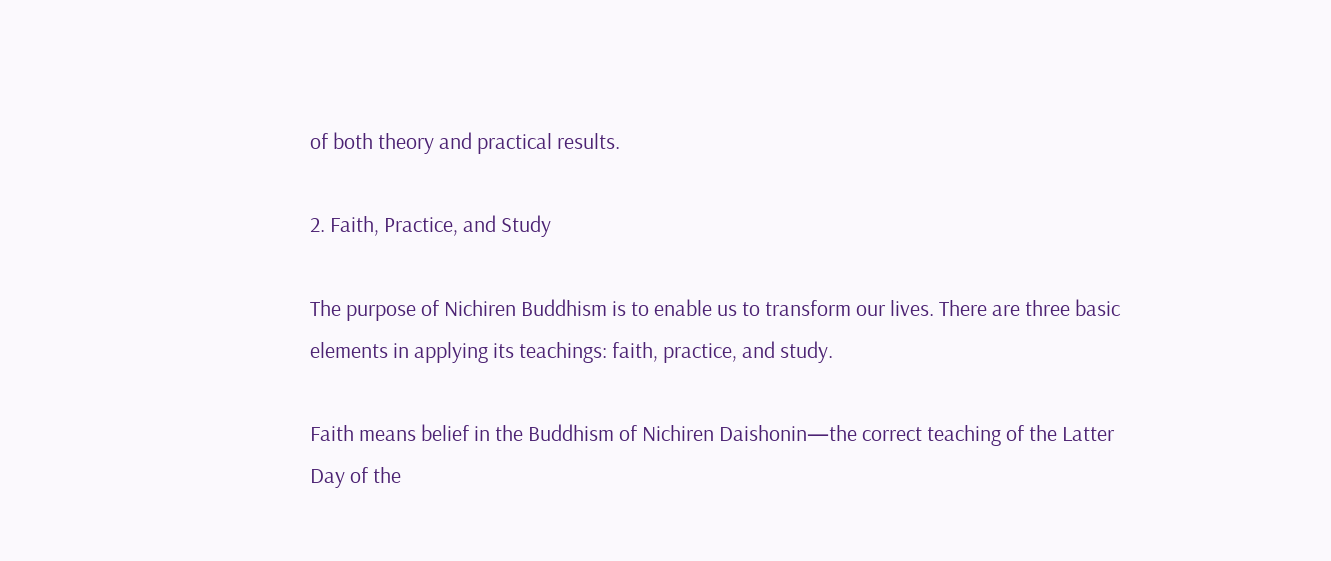of both theory and practical results.

2. Faith, Practice, and Study

The purpose of Nichiren Buddhism is to enable us to transform our lives. There are three basic elements in applying its teachings: faith, practice, and study.

Faith means belief in the Buddhism of Nichiren Daishonin—the correct teaching of the Latter Day of the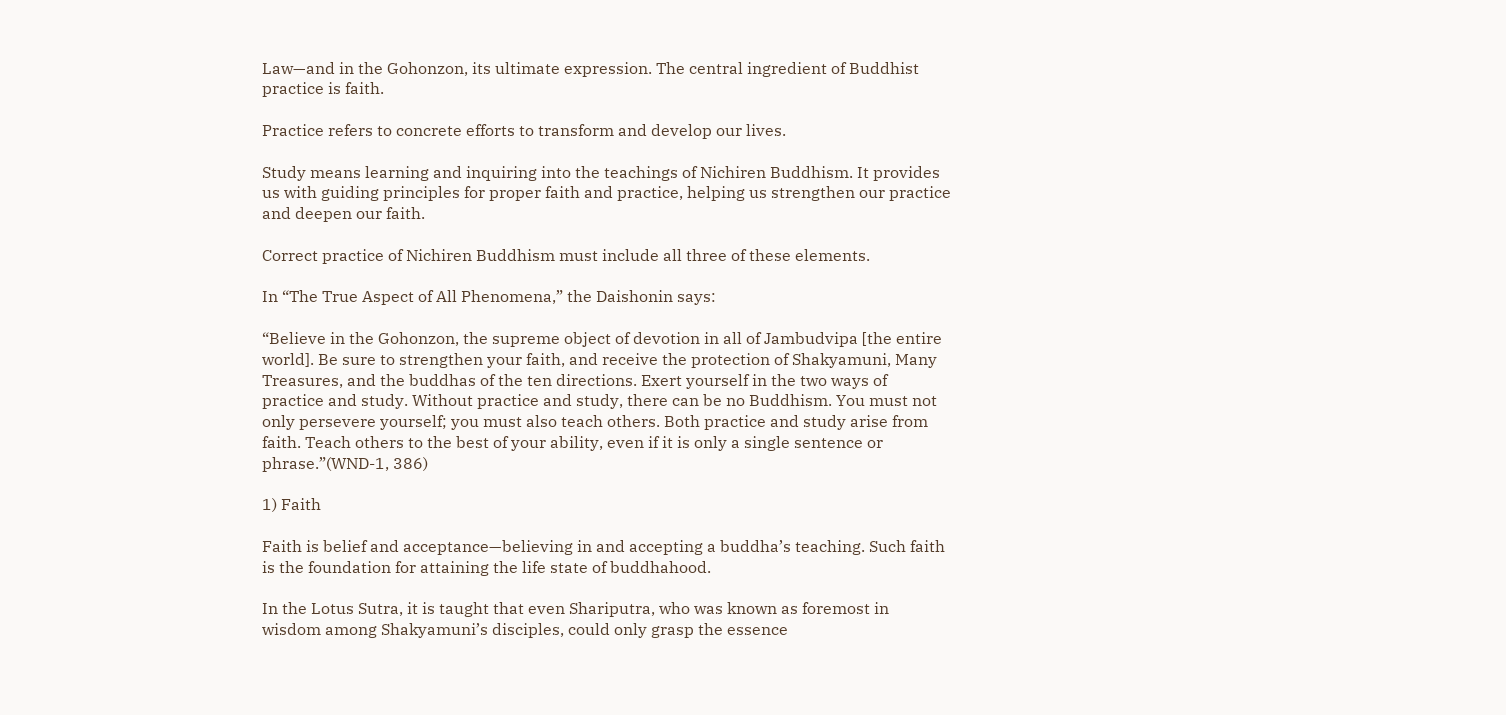Law—and in the Gohonzon, its ultimate expression. The central ingredient of Buddhist practice is faith.

Practice refers to concrete efforts to transform and develop our lives.

Study means learning and inquiring into the teachings of Nichiren Buddhism. It provides us with guiding principles for proper faith and practice, helping us strengthen our practice and deepen our faith.

Correct practice of Nichiren Buddhism must include all three of these elements.

In “The True Aspect of All Phenomena,” the Daishonin says:

“Believe in the Gohonzon, the supreme object of devotion in all of Jambudvipa [the entire world]. Be sure to strengthen your faith, and receive the protection of Shakyamuni, Many Treasures, and the buddhas of the ten directions. Exert yourself in the two ways of practice and study. Without practice and study, there can be no Buddhism. You must not only persevere yourself; you must also teach others. Both practice and study arise from faith. Teach others to the best of your ability, even if it is only a single sentence or phrase.”(WND-1, 386)

1) Faith

Faith is belief and acceptance—believing in and accepting a buddha’s teaching. Such faith is the foundation for attaining the life state of buddhahood.

In the Lotus Sutra, it is taught that even Shariputra, who was known as foremost in wisdom among Shakyamuni’s disciples, could only grasp the essence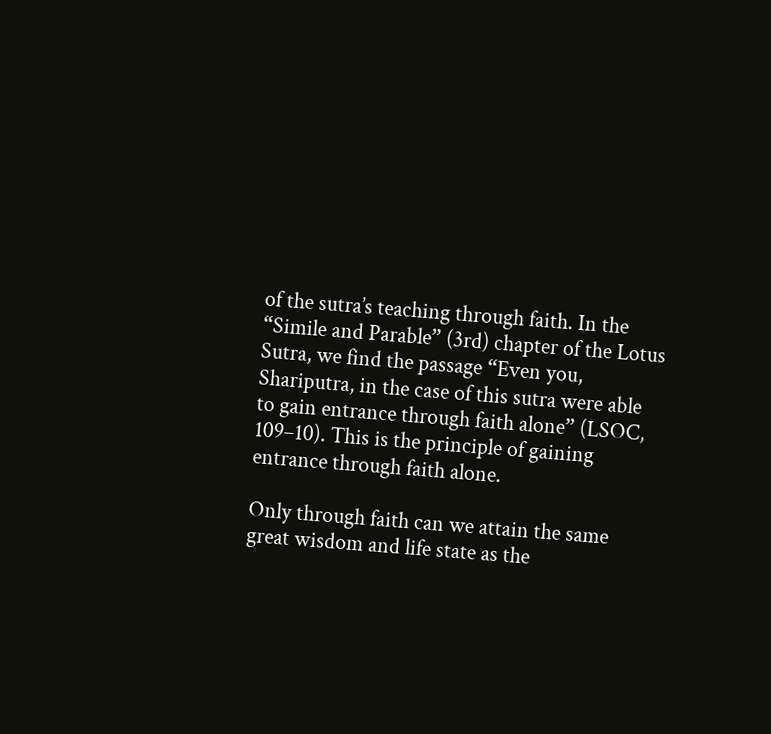of the sutra’s teaching through faith. In the “Simile and Parable” (3rd) chapter of the Lotus Sutra, we find the passage “Even you, Shariputra, in the case of this sutra were able to gain entrance through faith alone” (LSOC, 109–10). This is the principle of gaining entrance through faith alone.

Only through faith can we attain the same great wisdom and life state as the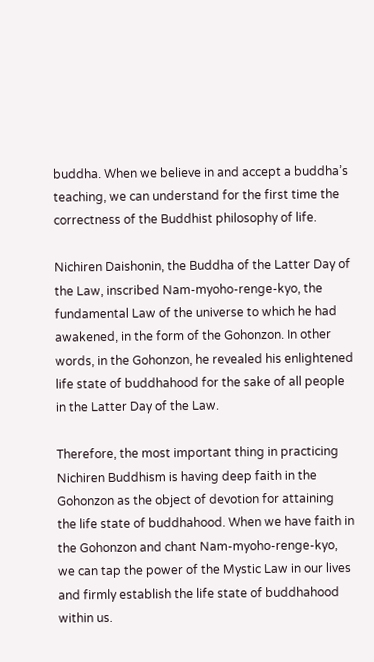buddha. When we believe in and accept a buddha’s teaching, we can understand for the first time the correctness of the Buddhist philosophy of life.

Nichiren Daishonin, the Buddha of the Latter Day of the Law, inscribed Nam-myoho-renge-kyo, the fundamental Law of the universe to which he had awakened, in the form of the Gohonzon. In other words, in the Gohonzon, he revealed his enlightened life state of buddhahood for the sake of all people in the Latter Day of the Law.

Therefore, the most important thing in practicing Nichiren Buddhism is having deep faith in the Gohonzon as the object of devotion for attaining the life state of buddhahood. When we have faith in the Gohonzon and chant Nam-myoho-renge-kyo, we can tap the power of the Mystic Law in our lives and firmly establish the life state of buddhahood within us.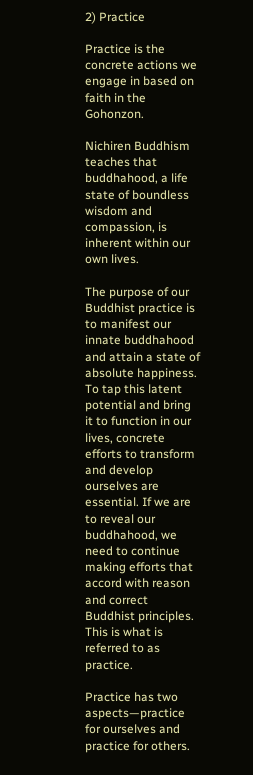2) Practice

Practice is the concrete actions we engage in based on faith in the Gohonzon.

Nichiren Buddhism teaches that buddhahood, a life state of boundless wisdom and compassion, is inherent within our own lives.

The purpose of our Buddhist practice is to manifest our innate buddhahood and attain a state of absolute happiness. To tap this latent potential and bring it to function in our lives, concrete efforts to transform and develop ourselves are essential. If we are to reveal our buddhahood, we need to continue making efforts that accord with reason and correct Buddhist principles. This is what is referred to as practice.

Practice has two aspects—practice for ourselves and practice for others.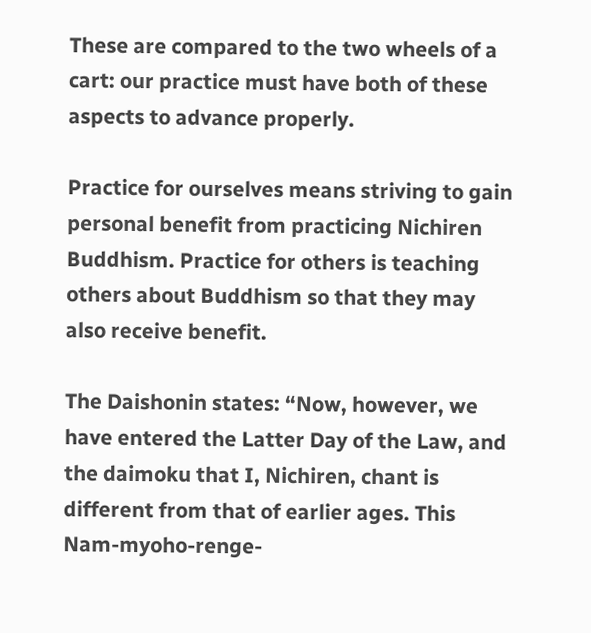These are compared to the two wheels of a cart: our practice must have both of these aspects to advance properly.

Practice for ourselves means striving to gain personal benefit from practicing Nichiren Buddhism. Practice for others is teaching others about Buddhism so that they may also receive benefit.

The Daishonin states: “Now, however, we have entered the Latter Day of the Law, and the daimoku that I, Nichiren, chant is different from that of earlier ages. This Nam-myoho-renge-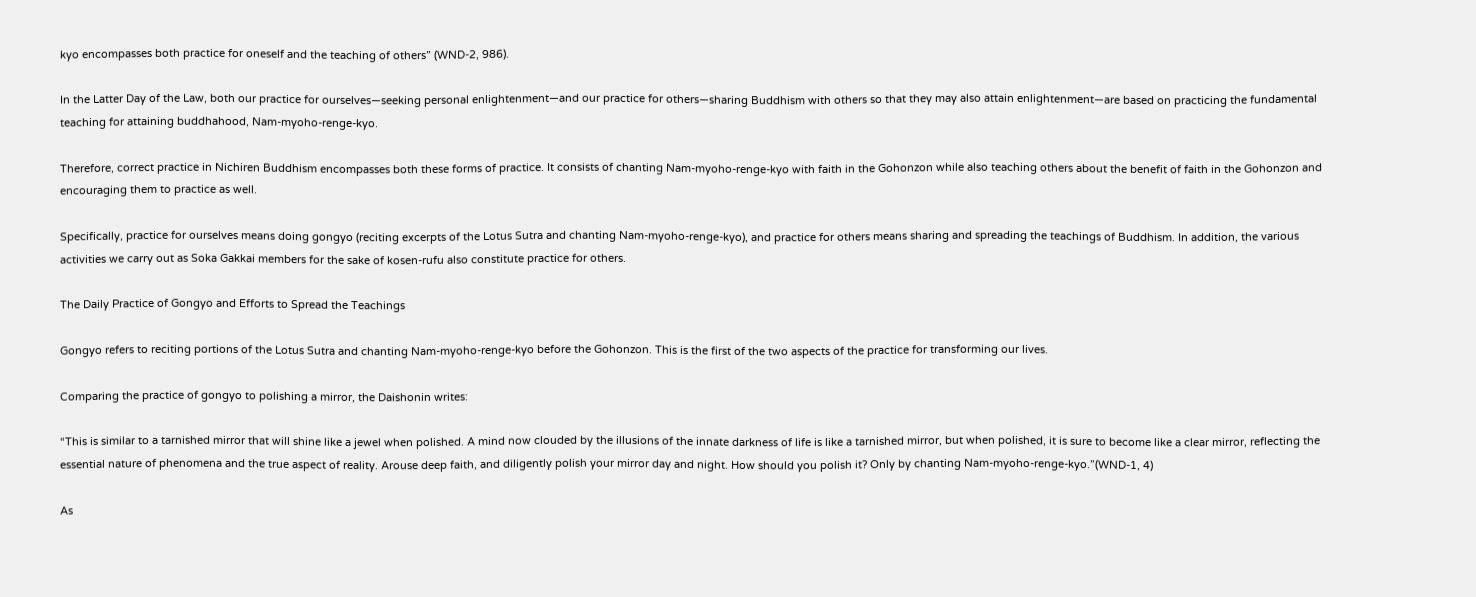kyo encompasses both practice for oneself and the teaching of others” (WND-2, 986).

In the Latter Day of the Law, both our practice for ourselves—seeking personal enlightenment—and our practice for others—sharing Buddhism with others so that they may also attain enlightenment—are based on practicing the fundamental teaching for attaining buddhahood, Nam-myoho-renge-kyo.

Therefore, correct practice in Nichiren Buddhism encompasses both these forms of practice. It consists of chanting Nam-myoho-renge-kyo with faith in the Gohonzon while also teaching others about the benefit of faith in the Gohonzon and encouraging them to practice as well.

Specifically, practice for ourselves means doing gongyo (reciting excerpts of the Lotus Sutra and chanting Nam-myoho-renge-kyo), and practice for others means sharing and spreading the teachings of Buddhism. In addition, the various activities we carry out as Soka Gakkai members for the sake of kosen-rufu also constitute practice for others.

The Daily Practice of Gongyo and Efforts to Spread the Teachings

Gongyo refers to reciting portions of the Lotus Sutra and chanting Nam-myoho-renge-kyo before the Gohonzon. This is the first of the two aspects of the practice for transforming our lives.

Comparing the practice of gongyo to polishing a mirror, the Daishonin writes:

“This is similar to a tarnished mirror that will shine like a jewel when polished. A mind now clouded by the illusions of the innate darkness of life is like a tarnished mirror, but when polished, it is sure to become like a clear mirror, reflecting the essential nature of phenomena and the true aspect of reality. Arouse deep faith, and diligently polish your mirror day and night. How should you polish it? Only by chanting Nam-myoho-renge-kyo.”(WND-1, 4)

As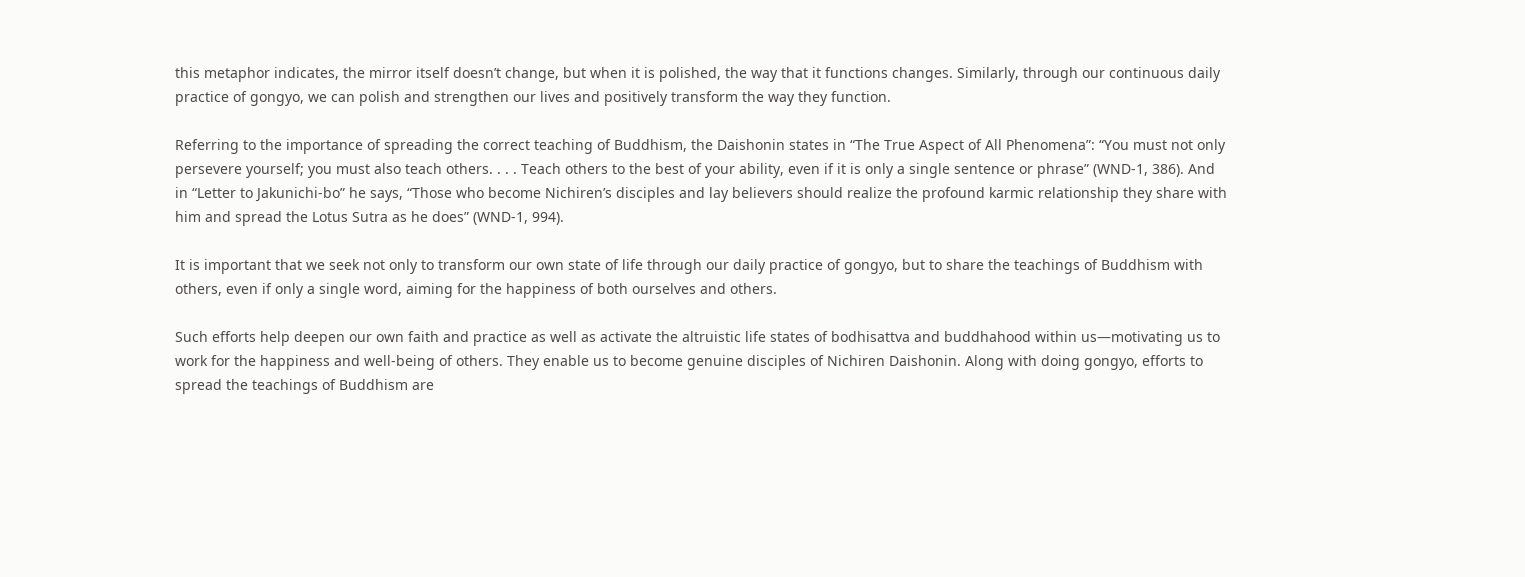this metaphor indicates, the mirror itself doesn’t change, but when it is polished, the way that it functions changes. Similarly, through our continuous daily practice of gongyo, we can polish and strengthen our lives and positively transform the way they function.

Referring to the importance of spreading the correct teaching of Buddhism, the Daishonin states in “The True Aspect of All Phenomena”: “You must not only persevere yourself; you must also teach others. . . . Teach others to the best of your ability, even if it is only a single sentence or phrase” (WND-1, 386). And in “Letter to Jakunichi-bo” he says, “Those who become Nichiren’s disciples and lay believers should realize the profound karmic relationship they share with him and spread the Lotus Sutra as he does” (WND-1, 994).

It is important that we seek not only to transform our own state of life through our daily practice of gongyo, but to share the teachings of Buddhism with others, even if only a single word, aiming for the happiness of both ourselves and others.

Such efforts help deepen our own faith and practice as well as activate the altruistic life states of bodhisattva and buddhahood within us—motivating us to work for the happiness and well-being of others. They enable us to become genuine disciples of Nichiren Daishonin. Along with doing gongyo, efforts to spread the teachings of Buddhism are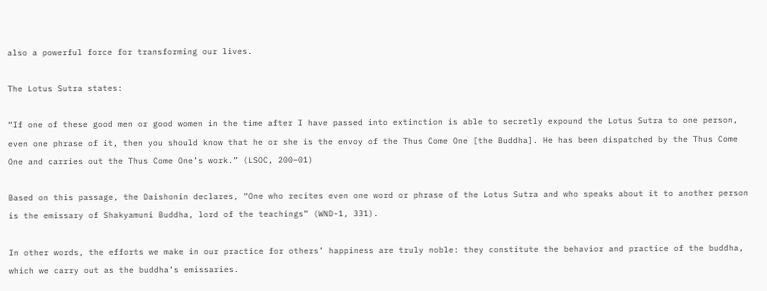also a powerful force for transforming our lives.

The Lotus Sutra states:

“If one of these good men or good women in the time after I have passed into extinction is able to secretly expound the Lotus Sutra to one person, even one phrase of it, then you should know that he or she is the envoy of the Thus Come One [the Buddha]. He has been dispatched by the Thus Come One and carries out the Thus Come One’s work.” (LSOC, 200–01)

Based on this passage, the Daishonin declares, “One who recites even one word or phrase of the Lotus Sutra and who speaks about it to another person is the emissary of Shakyamuni Buddha, lord of the teachings” (WND-1, 331).

In other words, the efforts we make in our practice for others’ happiness are truly noble: they constitute the behavior and practice of the buddha, which we carry out as the buddha’s emissaries.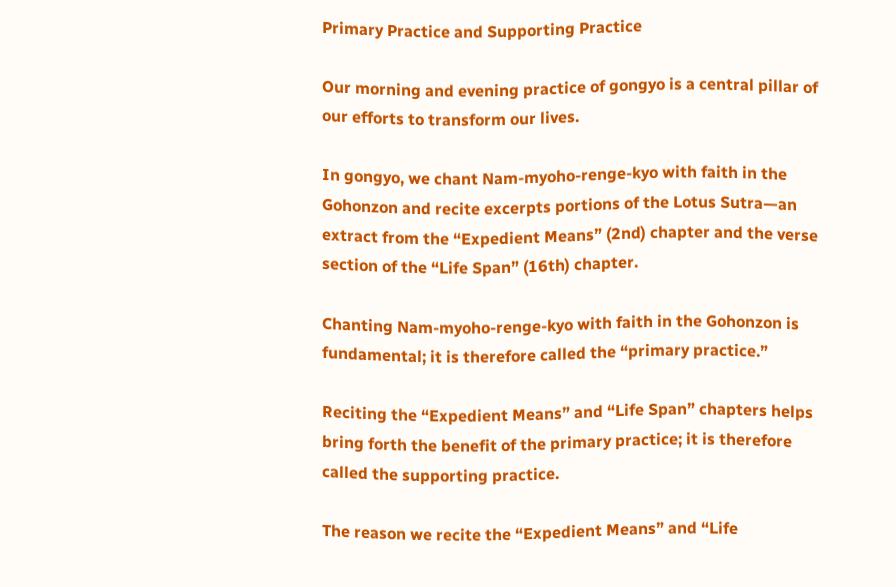Primary Practice and Supporting Practice

Our morning and evening practice of gongyo is a central pillar of our efforts to transform our lives.

In gongyo, we chant Nam-myoho-renge-kyo with faith in the Gohonzon and recite excerpts portions of the Lotus Sutra—an extract from the “Expedient Means” (2nd) chapter and the verse section of the “Life Span” (16th) chapter.

Chanting Nam-myoho-renge-kyo with faith in the Gohonzon is fundamental; it is therefore called the “primary practice.”

Reciting the “Expedient Means” and “Life Span” chapters helps bring forth the benefit of the primary practice; it is therefore called the supporting practice.

The reason we recite the “Expedient Means” and “Life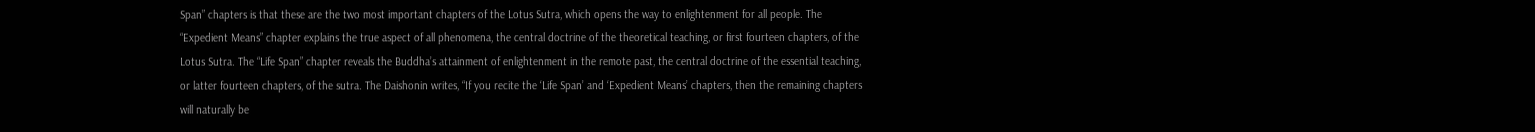Span” chapters is that these are the two most important chapters of the Lotus Sutra, which opens the way to enlightenment for all people. The “Expedient Means” chapter explains the true aspect of all phenomena, the central doctrine of the theoretical teaching, or first fourteen chapters, of the Lotus Sutra. The “Life Span” chapter reveals the Buddha’s attainment of enlightenment in the remote past, the central doctrine of the essential teaching, or latter fourteen chapters, of the sutra. The Daishonin writes, “If you recite the ‘Life Span’ and ‘Expedient Means’ chapters, then the remaining chapters will naturally be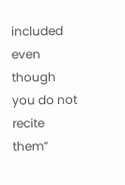included even though you do not recite them”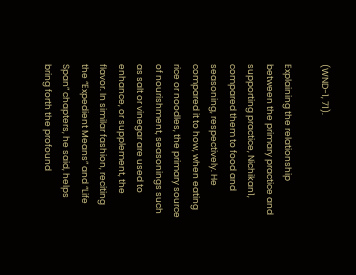(WND-1, 71).

Explaining the relationship between the primary practice and supporting practice, Nichikan1, compared them to food and seasoning, respectively. He compared it to how, when eating rice or noodles, the primary source of nourishment, seasonings such as salt or vinegar are used to enhance, or supplement, the flavor. In similar fashion, reciting the “Expedient Means” and “Life Span” chapters, he said, helps bring forth the profound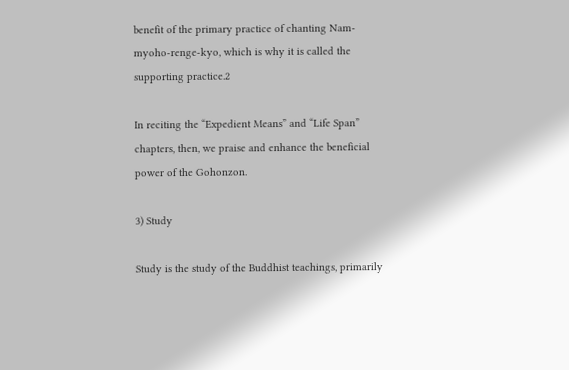benefit of the primary practice of chanting Nam-myoho-renge-kyo, which is why it is called the supporting practice.2

In reciting the “Expedient Means” and “Life Span” chapters, then, we praise and enhance the beneficial power of the Gohonzon.

3) Study

Study is the study of the Buddhist teachings, primarily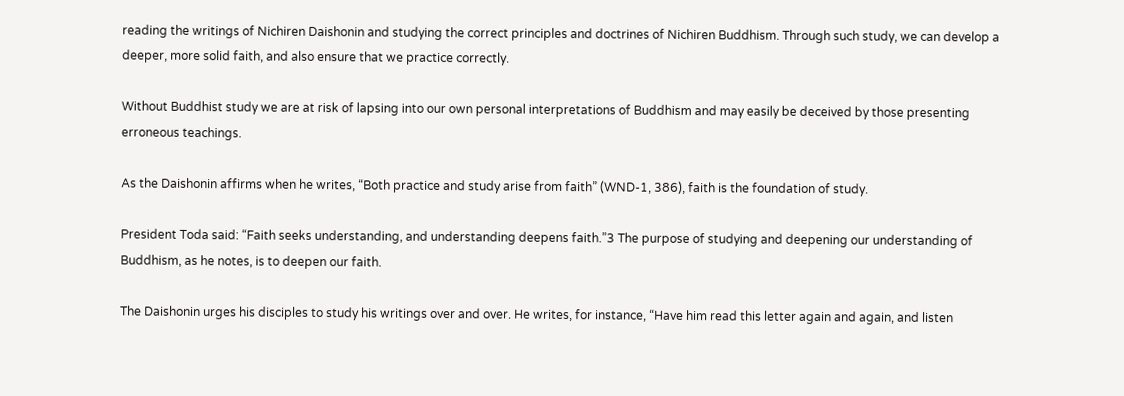reading the writings of Nichiren Daishonin and studying the correct principles and doctrines of Nichiren Buddhism. Through such study, we can develop a deeper, more solid faith, and also ensure that we practice correctly.

Without Buddhist study we are at risk of lapsing into our own personal interpretations of Buddhism and may easily be deceived by those presenting erroneous teachings.

As the Daishonin affirms when he writes, “Both practice and study arise from faith” (WND-1, 386), faith is the foundation of study.

President Toda said: “Faith seeks understanding, and understanding deepens faith.”3 The purpose of studying and deepening our understanding of Buddhism, as he notes, is to deepen our faith.

The Daishonin urges his disciples to study his writings over and over. He writes, for instance, “Have him read this letter again and again, and listen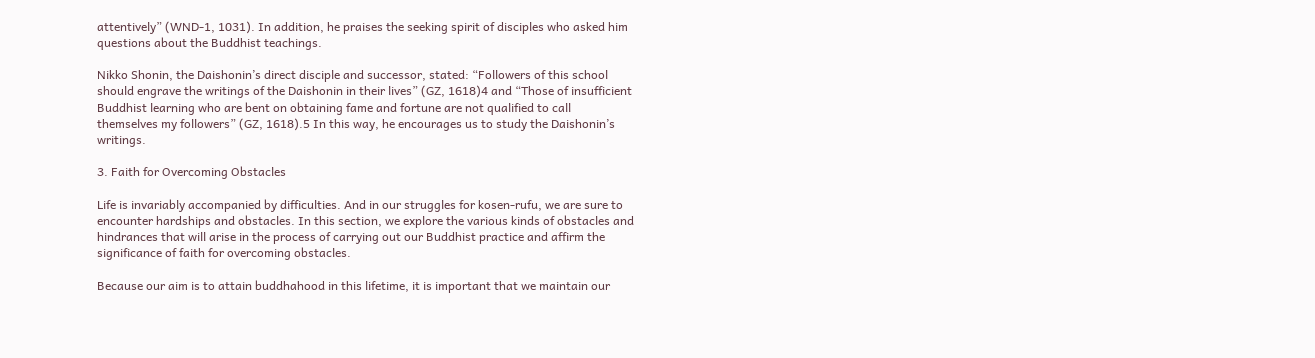attentively” (WND-1, 1031). In addition, he praises the seeking spirit of disciples who asked him questions about the Buddhist teachings.

Nikko Shonin, the Daishonin’s direct disciple and successor, stated: “Followers of this school should engrave the writings of the Daishonin in their lives” (GZ, 1618)4 and “Those of insufficient Buddhist learning who are bent on obtaining fame and fortune are not qualified to call themselves my followers” (GZ, 1618).5 In this way, he encourages us to study the Daishonin’s writings.

3. Faith for Overcoming Obstacles

Life is invariably accompanied by difficulties. And in our struggles for kosen-rufu, we are sure to encounter hardships and obstacles. In this section, we explore the various kinds of obstacles and hindrances that will arise in the process of carrying out our Buddhist practice and affirm the significance of faith for overcoming obstacles.

Because our aim is to attain buddhahood in this lifetime, it is important that we maintain our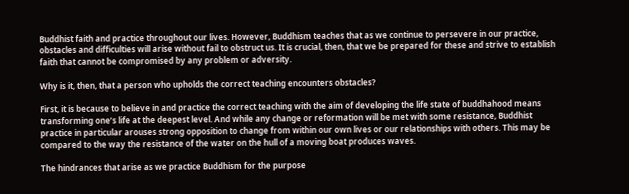Buddhist faith and practice throughout our lives. However, Buddhism teaches that as we continue to persevere in our practice, obstacles and difficulties will arise without fail to obstruct us. It is crucial, then, that we be prepared for these and strive to establish faith that cannot be compromised by any problem or adversity.

Why is it, then, that a person who upholds the correct teaching encounters obstacles?

First, it is because to believe in and practice the correct teaching with the aim of developing the life state of buddhahood means transforming one’s life at the deepest level. And while any change or reformation will be met with some resistance, Buddhist practice in particular arouses strong opposition to change from within our own lives or our relationships with others. This may be compared to the way the resistance of the water on the hull of a moving boat produces waves.

The hindrances that arise as we practice Buddhism for the purpose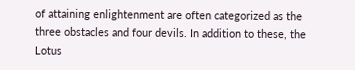of attaining enlightenment are often categorized as the three obstacles and four devils. In addition to these, the Lotus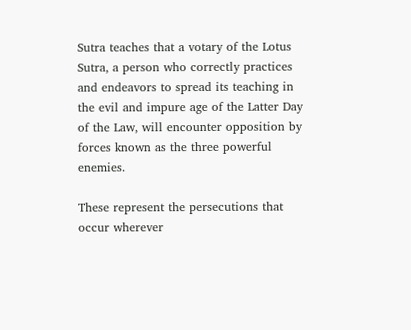Sutra teaches that a votary of the Lotus Sutra, a person who correctly practices and endeavors to spread its teaching in the evil and impure age of the Latter Day of the Law, will encounter opposition by forces known as the three powerful enemies.

These represent the persecutions that occur wherever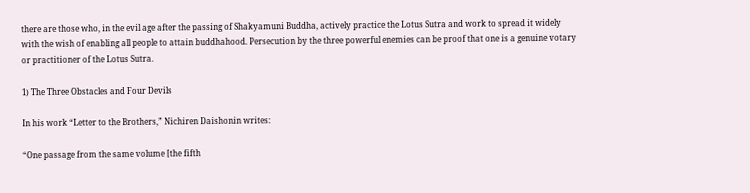there are those who, in the evil age after the passing of Shakyamuni Buddha, actively practice the Lotus Sutra and work to spread it widely with the wish of enabling all people to attain buddhahood. Persecution by the three powerful enemies can be proof that one is a genuine votary or practitioner of the Lotus Sutra.

1) The Three Obstacles and Four Devils

In his work “Letter to the Brothers,” Nichiren Daishonin writes:

“One passage from the same volume [the fifth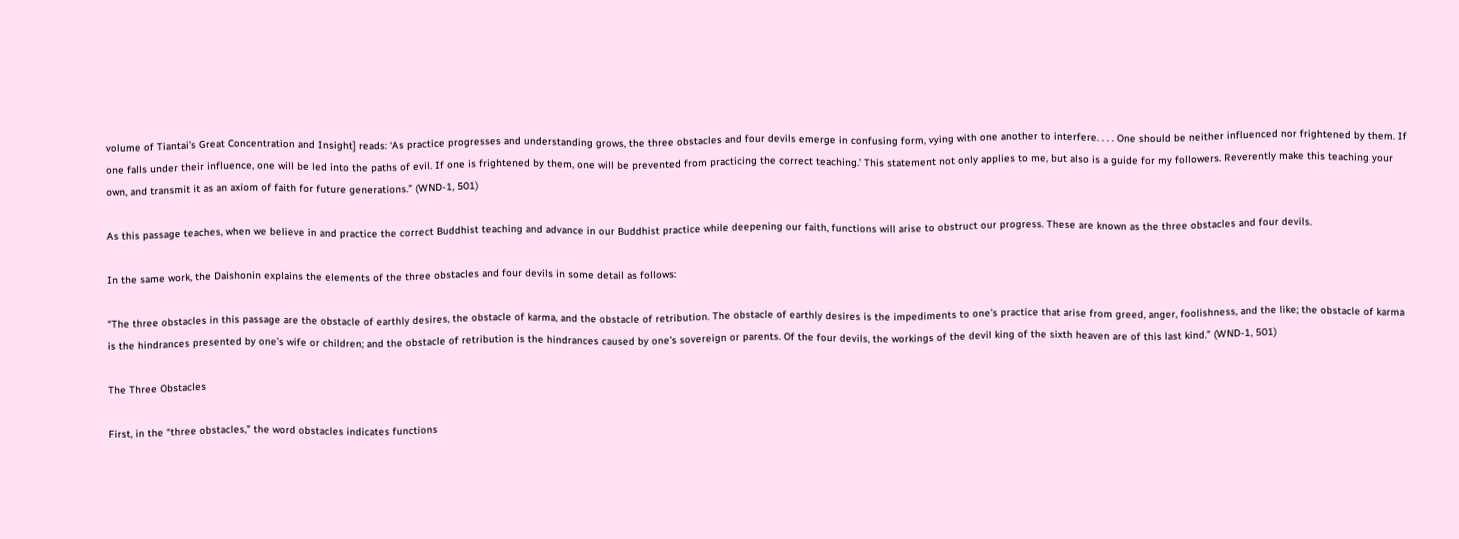volume of Tiantai’s Great Concentration and Insight] reads: ‘As practice progresses and understanding grows, the three obstacles and four devils emerge in confusing form, vying with one another to interfere. . . . One should be neither influenced nor frightened by them. If one falls under their influence, one will be led into the paths of evil. If one is frightened by them, one will be prevented from practicing the correct teaching.’ This statement not only applies to me, but also is a guide for my followers. Reverently make this teaching your own, and transmit it as an axiom of faith for future generations.” (WND-1, 501)

As this passage teaches, when we believe in and practice the correct Buddhist teaching and advance in our Buddhist practice while deepening our faith, functions will arise to obstruct our progress. These are known as the three obstacles and four devils.

In the same work, the Daishonin explains the elements of the three obstacles and four devils in some detail as follows:

“The three obstacles in this passage are the obstacle of earthly desires, the obstacle of karma, and the obstacle of retribution. The obstacle of earthly desires is the impediments to one’s practice that arise from greed, anger, foolishness, and the like; the obstacle of karma is the hindrances presented by one’s wife or children; and the obstacle of retribution is the hindrances caused by one’s sovereign or parents. Of the four devils, the workings of the devil king of the sixth heaven are of this last kind.” (WND-1, 501)

The Three Obstacles

First, in the “three obstacles,” the word obstacles indicates functions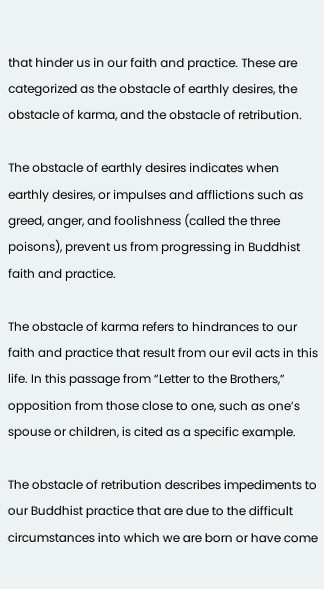that hinder us in our faith and practice. These are categorized as the obstacle of earthly desires, the obstacle of karma, and the obstacle of retribution.

The obstacle of earthly desires indicates when earthly desires, or impulses and afflictions such as greed, anger, and foolishness (called the three poisons), prevent us from progressing in Buddhist faith and practice.

The obstacle of karma refers to hindrances to our faith and practice that result from our evil acts in this life. In this passage from “Letter to the Brothers,” opposition from those close to one, such as one’s spouse or children, is cited as a specific example.

The obstacle of retribution describes impediments to our Buddhist practice that are due to the difficult circumstances into which we are born or have come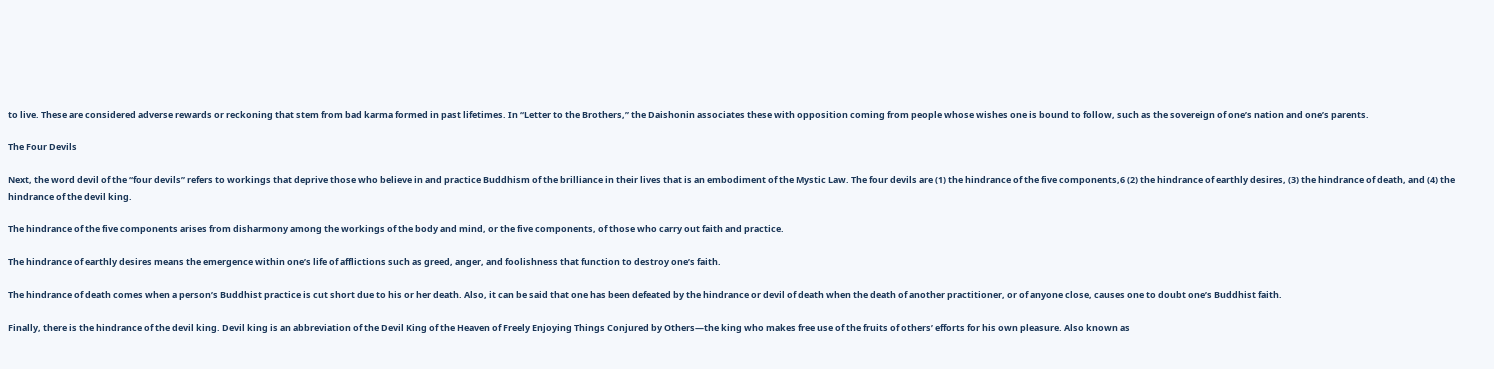to live. These are considered adverse rewards or reckoning that stem from bad karma formed in past lifetimes. In “Letter to the Brothers,” the Daishonin associates these with opposition coming from people whose wishes one is bound to follow, such as the sovereign of one’s nation and one’s parents.

The Four Devils

Next, the word devil of the “four devils” refers to workings that deprive those who believe in and practice Buddhism of the brilliance in their lives that is an embodiment of the Mystic Law. The four devils are (1) the hindrance of the five components,6 (2) the hindrance of earthly desires, (3) the hindrance of death, and (4) the hindrance of the devil king.

The hindrance of the five components arises from disharmony among the workings of the body and mind, or the five components, of those who carry out faith and practice.

The hindrance of earthly desires means the emergence within one’s life of afflictions such as greed, anger, and foolishness that function to destroy one’s faith.

The hindrance of death comes when a person’s Buddhist practice is cut short due to his or her death. Also, it can be said that one has been defeated by the hindrance or devil of death when the death of another practitioner, or of anyone close, causes one to doubt one’s Buddhist faith.

Finally, there is the hindrance of the devil king. Devil king is an abbreviation of the Devil King of the Heaven of Freely Enjoying Things Conjured by Others—the king who makes free use of the fruits of others’ efforts for his own pleasure. Also known as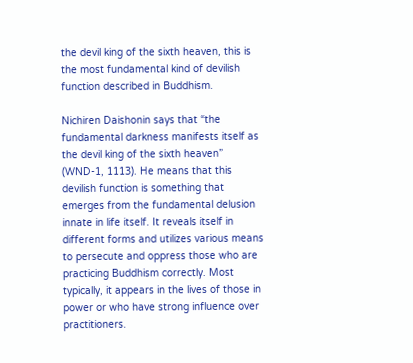the devil king of the sixth heaven, this is the most fundamental kind of devilish function described in Buddhism.

Nichiren Daishonin says that “the fundamental darkness manifests itself as the devil king of the sixth heaven” (WND-1, 1113). He means that this devilish function is something that emerges from the fundamental delusion innate in life itself. It reveals itself in different forms and utilizes various means to persecute and oppress those who are practicing Buddhism correctly. Most typically, it appears in the lives of those in power or who have strong influence over practitioners.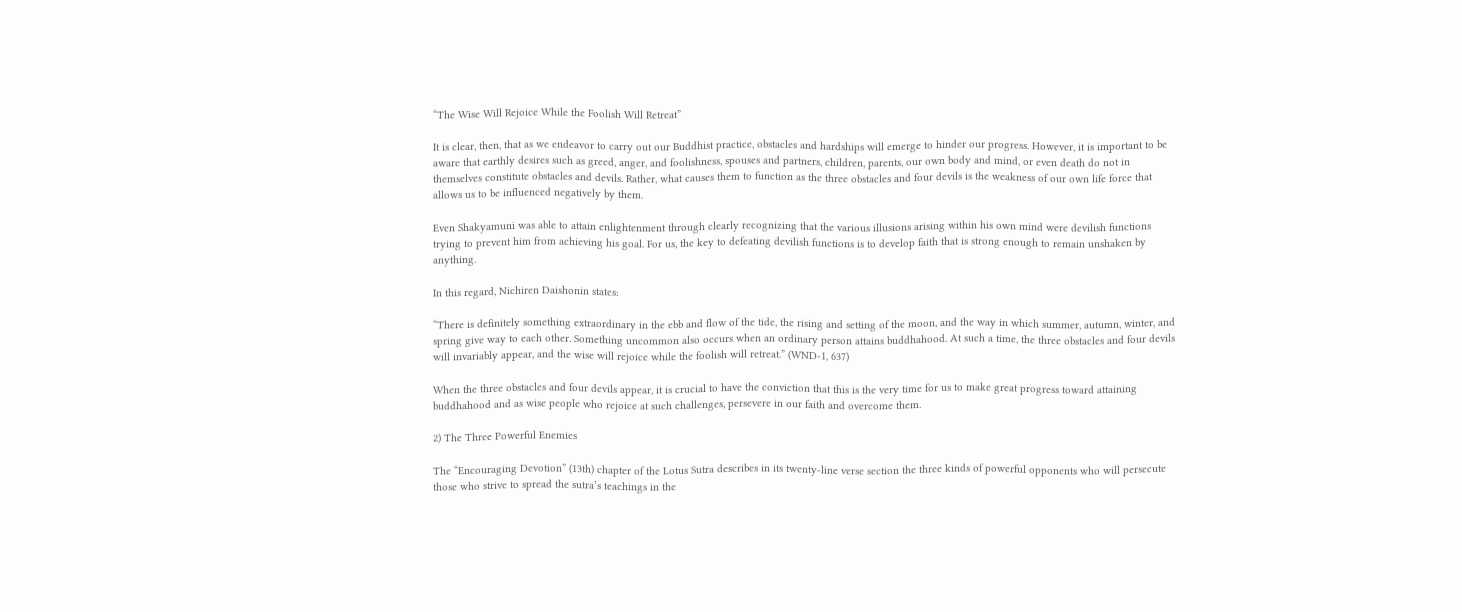“The Wise Will Rejoice While the Foolish Will Retreat”

It is clear, then, that as we endeavor to carry out our Buddhist practice, obstacles and hardships will emerge to hinder our progress. However, it is important to be aware that earthly desires such as greed, anger, and foolishness, spouses and partners, children, parents, our own body and mind, or even death do not in themselves constitute obstacles and devils. Rather, what causes them to function as the three obstacles and four devils is the weakness of our own life force that allows us to be influenced negatively by them.

Even Shakyamuni was able to attain enlightenment through clearly recognizing that the various illusions arising within his own mind were devilish functions trying to prevent him from achieving his goal. For us, the key to defeating devilish functions is to develop faith that is strong enough to remain unshaken by anything.

In this regard, Nichiren Daishonin states:

“There is definitely something extraordinary in the ebb and flow of the tide, the rising and setting of the moon, and the way in which summer, autumn, winter, and spring give way to each other. Something uncommon also occurs when an ordinary person attains buddhahood. At such a time, the three obstacles and four devils will invariably appear, and the wise will rejoice while the foolish will retreat.” (WND-1, 637)

When the three obstacles and four devils appear, it is crucial to have the conviction that this is the very time for us to make great progress toward attaining buddhahood and as wise people who rejoice at such challenges, persevere in our faith and overcome them.

2) The Three Powerful Enemies

The “Encouraging Devotion” (13th) chapter of the Lotus Sutra describes in its twenty-line verse section the three kinds of powerful opponents who will persecute those who strive to spread the sutra’s teachings in the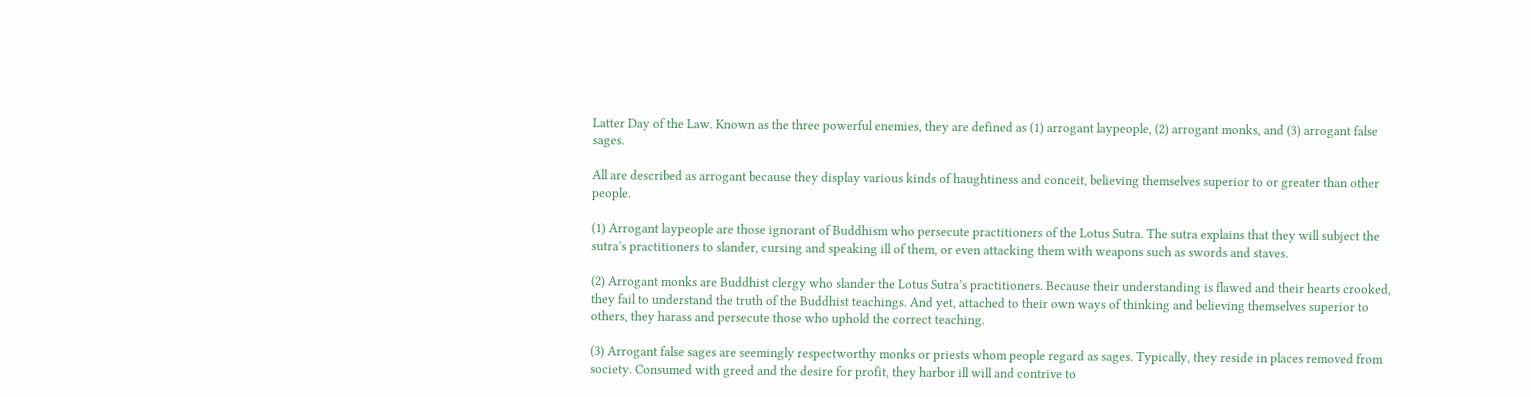Latter Day of the Law. Known as the three powerful enemies, they are defined as (1) arrogant laypeople, (2) arrogant monks, and (3) arrogant false sages.

All are described as arrogant because they display various kinds of haughtiness and conceit, believing themselves superior to or greater than other people.

(1) Arrogant laypeople are those ignorant of Buddhism who persecute practitioners of the Lotus Sutra. The sutra explains that they will subject the sutra’s practitioners to slander, cursing and speaking ill of them, or even attacking them with weapons such as swords and staves.

(2) Arrogant monks are Buddhist clergy who slander the Lotus Sutra’s practitioners. Because their understanding is flawed and their hearts crooked, they fail to understand the truth of the Buddhist teachings. And yet, attached to their own ways of thinking and believing themselves superior to others, they harass and persecute those who uphold the correct teaching.

(3) Arrogant false sages are seemingly respectworthy monks or priests whom people regard as sages. Typically, they reside in places removed from society. Consumed with greed and the desire for profit, they harbor ill will and contrive to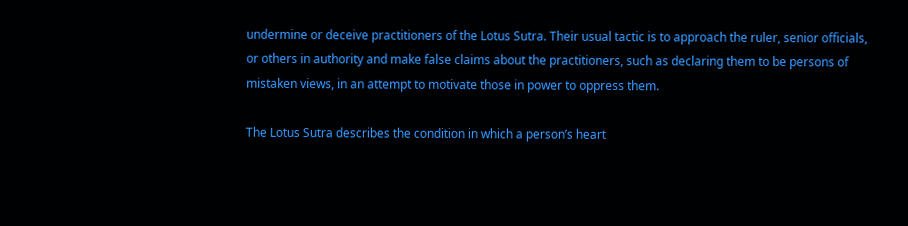undermine or deceive practitioners of the Lotus Sutra. Their usual tactic is to approach the ruler, senior officials, or others in authority and make false claims about the practitioners, such as declaring them to be persons of mistaken views, in an attempt to motivate those in power to oppress them.

The Lotus Sutra describes the condition in which a person’s heart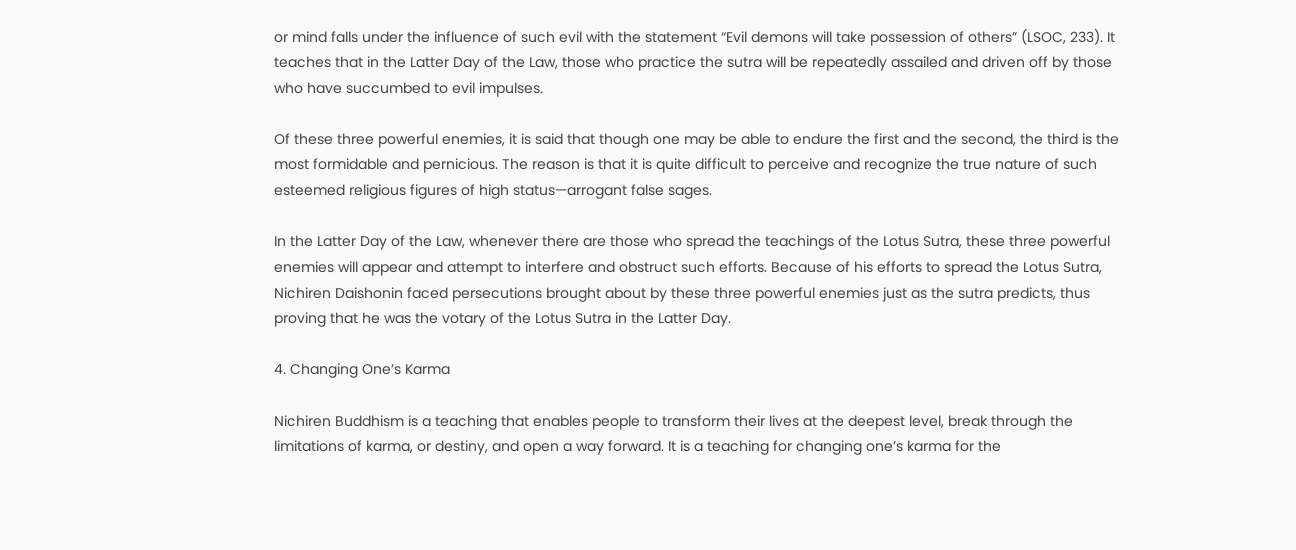or mind falls under the influence of such evil with the statement “Evil demons will take possession of others” (LSOC, 233). It teaches that in the Latter Day of the Law, those who practice the sutra will be repeatedly assailed and driven off by those who have succumbed to evil impulses.

Of these three powerful enemies, it is said that though one may be able to endure the first and the second, the third is the most formidable and pernicious. The reason is that it is quite difficult to perceive and recognize the true nature of such esteemed religious figures of high status—arrogant false sages.

In the Latter Day of the Law, whenever there are those who spread the teachings of the Lotus Sutra, these three powerful enemies will appear and attempt to interfere and obstruct such efforts. Because of his efforts to spread the Lotus Sutra, Nichiren Daishonin faced persecutions brought about by these three powerful enemies just as the sutra predicts, thus proving that he was the votary of the Lotus Sutra in the Latter Day.

4. Changing One’s Karma

Nichiren Buddhism is a teaching that enables people to transform their lives at the deepest level, break through the limitations of karma, or destiny, and open a way forward. It is a teaching for changing one’s karma for the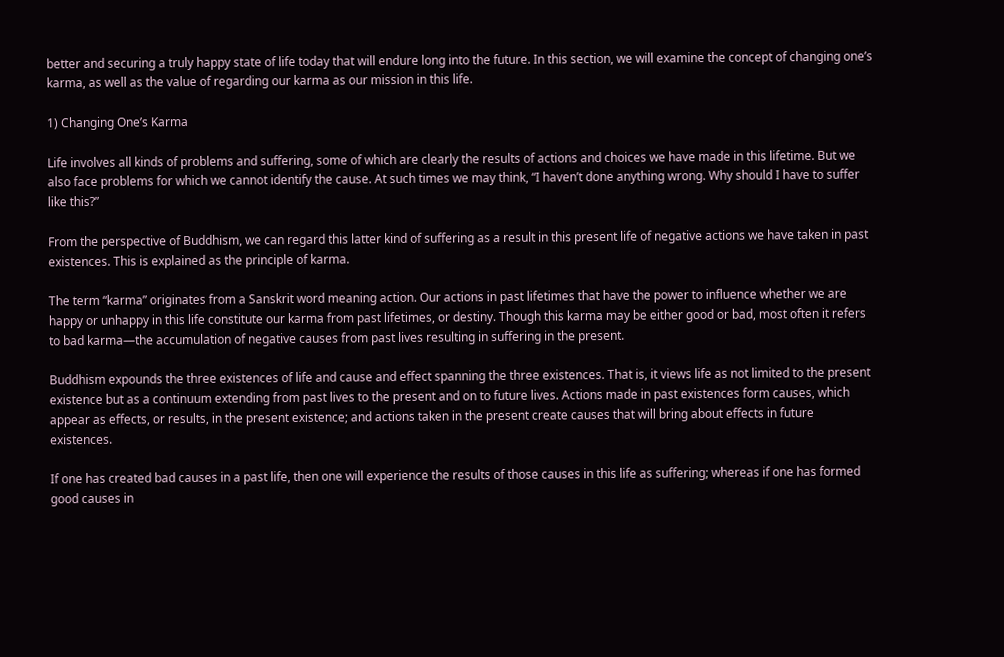better and securing a truly happy state of life today that will endure long into the future. In this section, we will examine the concept of changing one’s karma, as well as the value of regarding our karma as our mission in this life.

1) Changing One’s Karma

Life involves all kinds of problems and suffering, some of which are clearly the results of actions and choices we have made in this lifetime. But we also face problems for which we cannot identify the cause. At such times we may think, “I haven’t done anything wrong. Why should I have to suffer like this?”

From the perspective of Buddhism, we can regard this latter kind of suffering as a result in this present life of negative actions we have taken in past existences. This is explained as the principle of karma.

The term “karma” originates from a Sanskrit word meaning action. Our actions in past lifetimes that have the power to influence whether we are happy or unhappy in this life constitute our karma from past lifetimes, or destiny. Though this karma may be either good or bad, most often it refers to bad karma—the accumulation of negative causes from past lives resulting in suffering in the present.

Buddhism expounds the three existences of life and cause and effect spanning the three existences. That is, it views life as not limited to the present existence but as a continuum extending from past lives to the present and on to future lives. Actions made in past existences form causes, which appear as effects, or results, in the present existence; and actions taken in the present create causes that will bring about effects in future existences.

If one has created bad causes in a past life, then one will experience the results of those causes in this life as suffering; whereas if one has formed good causes in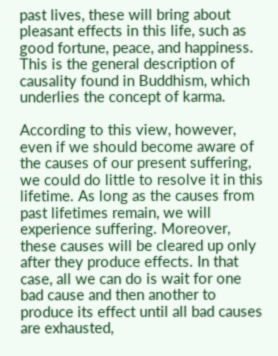past lives, these will bring about pleasant effects in this life, such as good fortune, peace, and happiness. This is the general description of causality found in Buddhism, which underlies the concept of karma.

According to this view, however, even if we should become aware of the causes of our present suffering, we could do little to resolve it in this lifetime. As long as the causes from past lifetimes remain, we will experience suffering. Moreover, these causes will be cleared up only after they produce effects. In that case, all we can do is wait for one bad cause and then another to produce its effect until all bad causes are exhausted,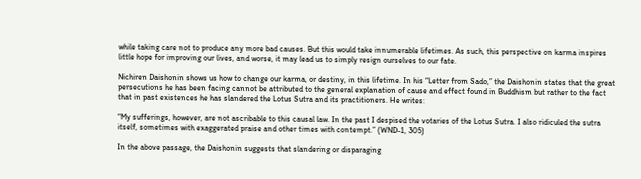while taking care not to produce any more bad causes. But this would take innumerable lifetimes. As such, this perspective on karma inspires little hope for improving our lives, and worse, it may lead us to simply resign ourselves to our fate.

Nichiren Daishonin shows us how to change our karma, or destiny, in this lifetime. In his “Letter from Sado,” the Daishonin states that the great persecutions he has been facing cannot be attributed to the general explanation of cause and effect found in Buddhism but rather to the fact that in past existences he has slandered the Lotus Sutra and its practitioners. He writes:

“My sufferings, however, are not ascribable to this causal law. In the past I despised the votaries of the Lotus Sutra. I also ridiculed the sutra itself, sometimes with exaggerated praise and other times with contempt.” (WND-1, 305)

In the above passage, the Daishonin suggests that slandering or disparaging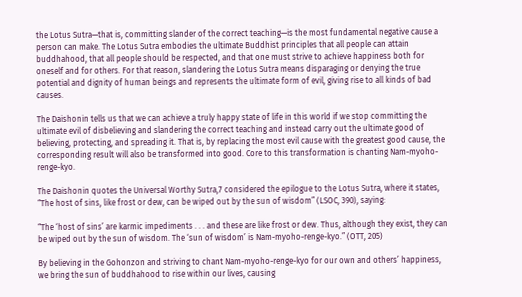the Lotus Sutra—that is, committing slander of the correct teaching—is the most fundamental negative cause a person can make. The Lotus Sutra embodies the ultimate Buddhist principles that all people can attain buddhahood, that all people should be respected, and that one must strive to achieve happiness both for oneself and for others. For that reason, slandering the Lotus Sutra means disparaging or denying the true potential and dignity of human beings and represents the ultimate form of evil, giving rise to all kinds of bad causes.

The Daishonin tells us that we can achieve a truly happy state of life in this world if we stop committing the ultimate evil of disbelieving and slandering the correct teaching and instead carry out the ultimate good of believing, protecting, and spreading it. That is, by replacing the most evil cause with the greatest good cause, the corresponding result will also be transformed into good. Core to this transformation is chanting Nam-myoho-renge-kyo.

The Daishonin quotes the Universal Worthy Sutra,7 considered the epilogue to the Lotus Sutra, where it states, “The host of sins, like frost or dew, can be wiped out by the sun of wisdom” (LSOC, 390), saying:

“The ‘host of sins’ are karmic impediments . . . and these are like frost or dew. Thus, although they exist, they can be wiped out by the sun of wisdom. The ‘sun of wisdom’ is Nam-myoho-renge-kyo.” (OTT, 205)

By believing in the Gohonzon and striving to chant Nam-myoho-renge-kyo for our own and others’ happiness, we bring the sun of buddhahood to rise within our lives, causing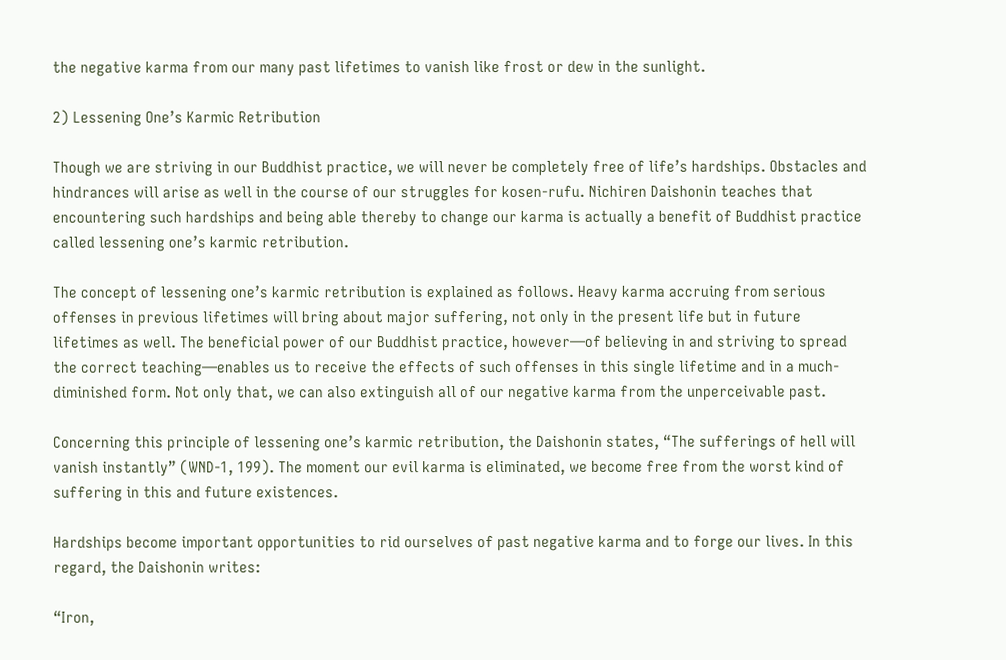the negative karma from our many past lifetimes to vanish like frost or dew in the sunlight.

2) Lessening One’s Karmic Retribution

Though we are striving in our Buddhist practice, we will never be completely free of life’s hardships. Obstacles and hindrances will arise as well in the course of our struggles for kosen-rufu. Nichiren Daishonin teaches that encountering such hardships and being able thereby to change our karma is actually a benefit of Buddhist practice called lessening one’s karmic retribution.

The concept of lessening one’s karmic retribution is explained as follows. Heavy karma accruing from serious offenses in previous lifetimes will bring about major suffering, not only in the present life but in future lifetimes as well. The beneficial power of our Buddhist practice, however—of believing in and striving to spread the correct teaching—enables us to receive the effects of such offenses in this single lifetime and in a much-diminished form. Not only that, we can also extinguish all of our negative karma from the unperceivable past.

Concerning this principle of lessening one’s karmic retribution, the Daishonin states, “The sufferings of hell will vanish instantly” (WND-1, 199). The moment our evil karma is eliminated, we become free from the worst kind of suffering in this and future existences.

Hardships become important opportunities to rid ourselves of past negative karma and to forge our lives. In this regard, the Daishonin writes:

“Iron,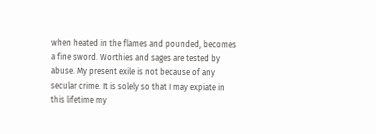when heated in the flames and pounded, becomes a fine sword. Worthies and sages are tested by abuse. My present exile is not because of any secular crime. It is solely so that I may expiate in this lifetime my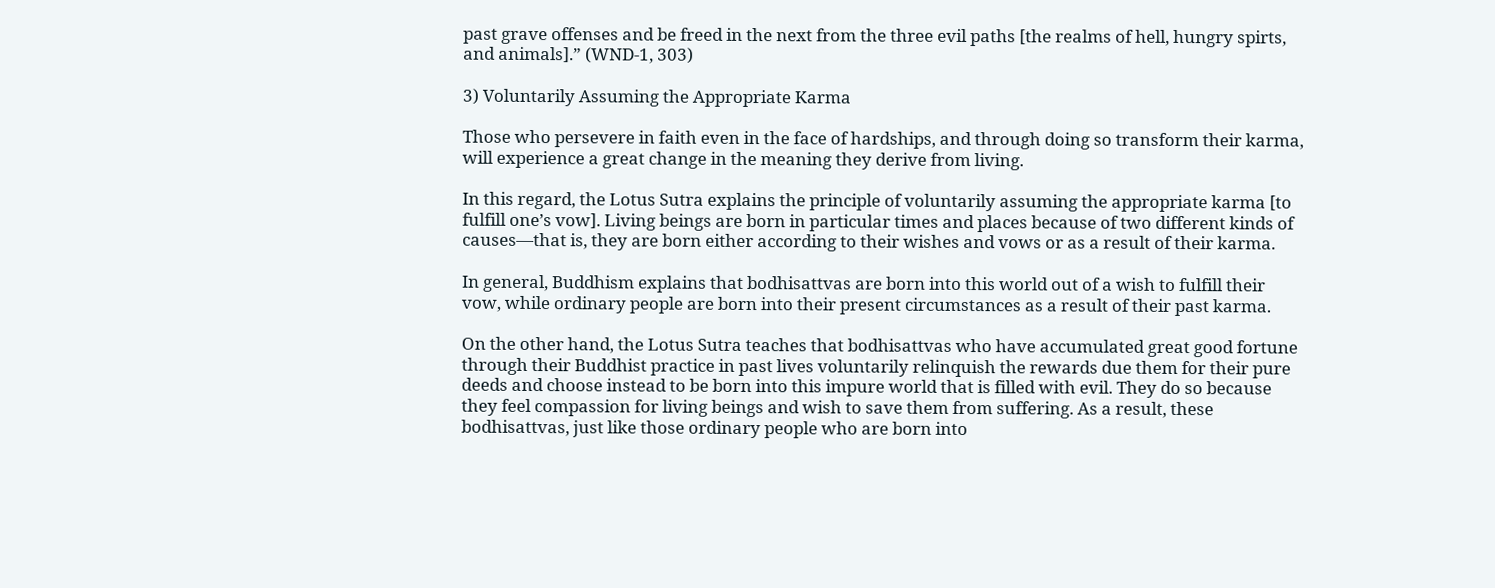past grave offenses and be freed in the next from the three evil paths [the realms of hell, hungry spirts, and animals].” (WND-1, 303)

3) Voluntarily Assuming the Appropriate Karma

Those who persevere in faith even in the face of hardships, and through doing so transform their karma, will experience a great change in the meaning they derive from living.

In this regard, the Lotus Sutra explains the principle of voluntarily assuming the appropriate karma [to fulfill one’s vow]. Living beings are born in particular times and places because of two different kinds of causes—that is, they are born either according to their wishes and vows or as a result of their karma.

In general, Buddhism explains that bodhisattvas are born into this world out of a wish to fulfill their vow, while ordinary people are born into their present circumstances as a result of their past karma.

On the other hand, the Lotus Sutra teaches that bodhisattvas who have accumulated great good fortune through their Buddhist practice in past lives voluntarily relinquish the rewards due them for their pure deeds and choose instead to be born into this impure world that is filled with evil. They do so because they feel compassion for living beings and wish to save them from suffering. As a result, these bodhisattvas, just like those ordinary people who are born into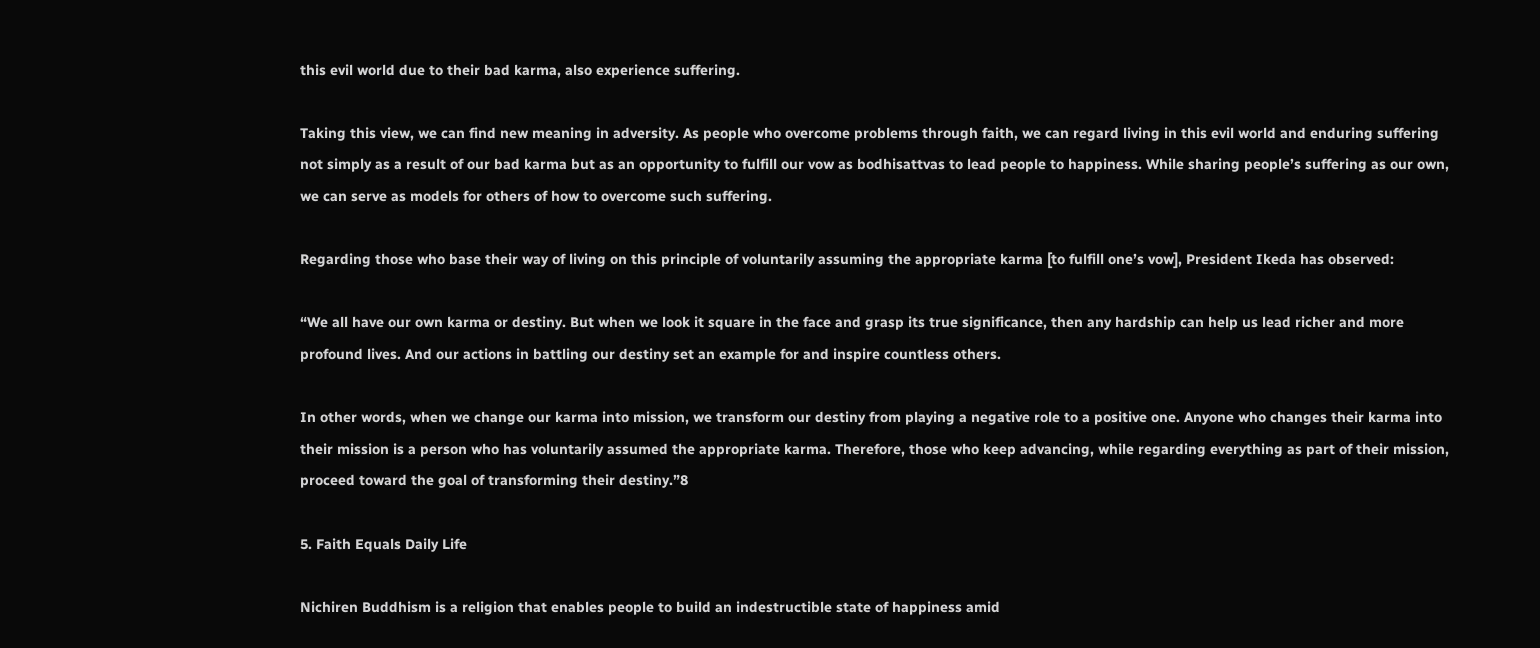this evil world due to their bad karma, also experience suffering.

Taking this view, we can find new meaning in adversity. As people who overcome problems through faith, we can regard living in this evil world and enduring suffering not simply as a result of our bad karma but as an opportunity to fulfill our vow as bodhisattvas to lead people to happiness. While sharing people’s suffering as our own, we can serve as models for others of how to overcome such suffering.

Regarding those who base their way of living on this principle of voluntarily assuming the appropriate karma [to fulfill one’s vow], President Ikeda has observed:

“We all have our own karma or destiny. But when we look it square in the face and grasp its true significance, then any hardship can help us lead richer and more profound lives. And our actions in battling our destiny set an example for and inspire countless others.

In other words, when we change our karma into mission, we transform our destiny from playing a negative role to a positive one. Anyone who changes their karma into their mission is a person who has voluntarily assumed the appropriate karma. Therefore, those who keep advancing, while regarding everything as part of their mission, proceed toward the goal of transforming their destiny.”8

5. Faith Equals Daily Life

Nichiren Buddhism is a religion that enables people to build an indestructible state of happiness amid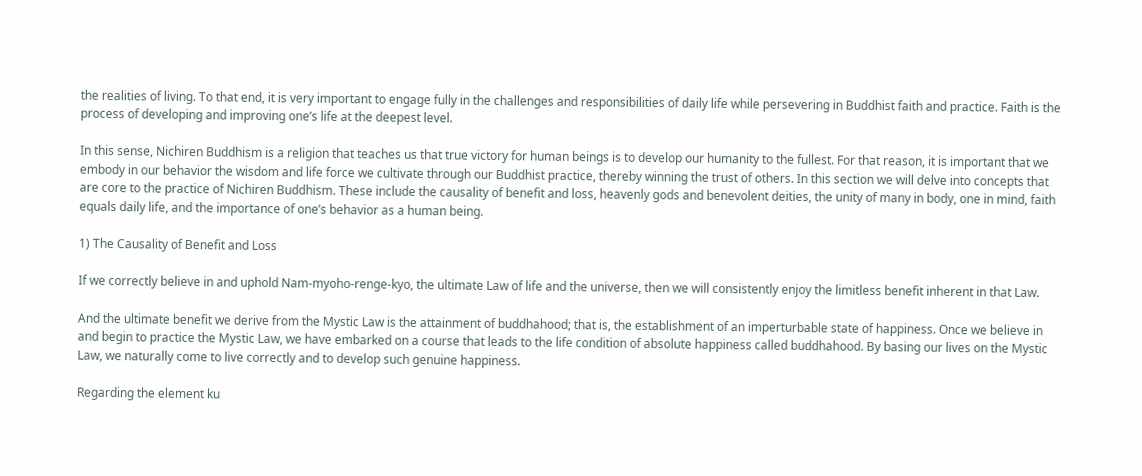the realities of living. To that end, it is very important to engage fully in the challenges and responsibilities of daily life while persevering in Buddhist faith and practice. Faith is the process of developing and improving one’s life at the deepest level.

In this sense, Nichiren Buddhism is a religion that teaches us that true victory for human beings is to develop our humanity to the fullest. For that reason, it is important that we embody in our behavior the wisdom and life force we cultivate through our Buddhist practice, thereby winning the trust of others. In this section we will delve into concepts that are core to the practice of Nichiren Buddhism. These include the causality of benefit and loss, heavenly gods and benevolent deities, the unity of many in body, one in mind, faith equals daily life, and the importance of one’s behavior as a human being.

1) The Causality of Benefit and Loss

If we correctly believe in and uphold Nam-myoho-renge-kyo, the ultimate Law of life and the universe, then we will consistently enjoy the limitless benefit inherent in that Law.

And the ultimate benefit we derive from the Mystic Law is the attainment of buddhahood; that is, the establishment of an imperturbable state of happiness. Once we believe in and begin to practice the Mystic Law, we have embarked on a course that leads to the life condition of absolute happiness called buddhahood. By basing our lives on the Mystic Law, we naturally come to live correctly and to develop such genuine happiness.

Regarding the element ku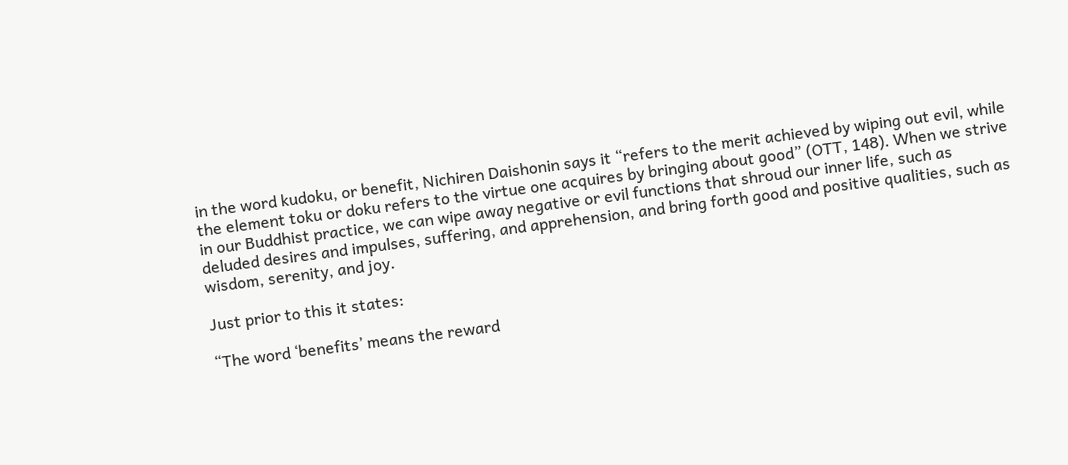in the word kudoku, or benefit, Nichiren Daishonin says it “refers to the merit achieved by wiping out evil, while the element toku or doku refers to the virtue one acquires by bringing about good” (OTT, 148). When we strive in our Buddhist practice, we can wipe away negative or evil functions that shroud our inner life, such as deluded desires and impulses, suffering, and apprehension, and bring forth good and positive qualities, such as wisdom, serenity, and joy.

Just prior to this it states:

“The word ‘benefits’ means the reward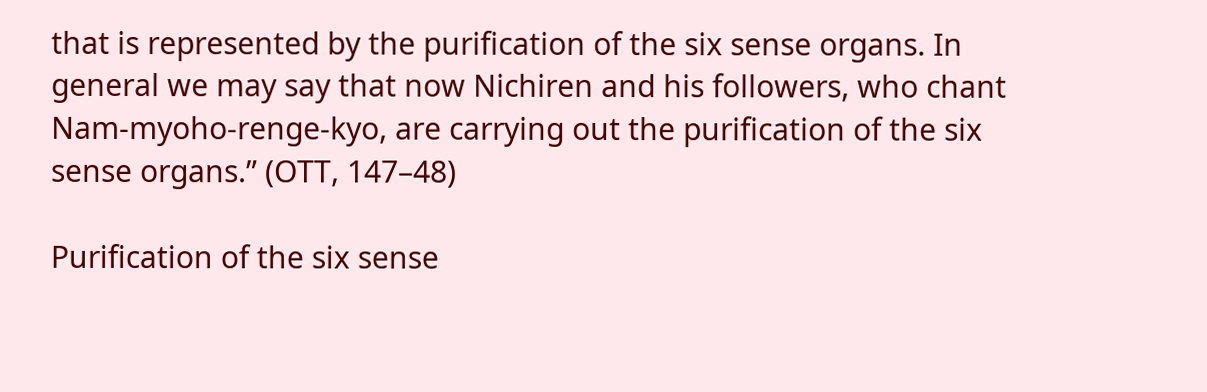that is represented by the purification of the six sense organs. In general we may say that now Nichiren and his followers, who chant Nam-myoho-renge-kyo, are carrying out the purification of the six sense organs.” (OTT, 147–48)

Purification of the six sense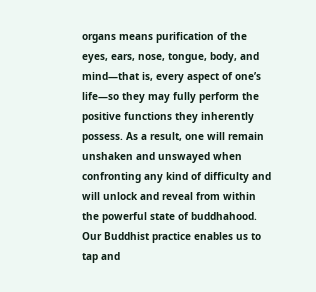organs means purification of the eyes, ears, nose, tongue, body, and mind—that is, every aspect of one’s life—so they may fully perform the positive functions they inherently possess. As a result, one will remain unshaken and unswayed when confronting any kind of difficulty and will unlock and reveal from within the powerful state of buddhahood. Our Buddhist practice enables us to tap and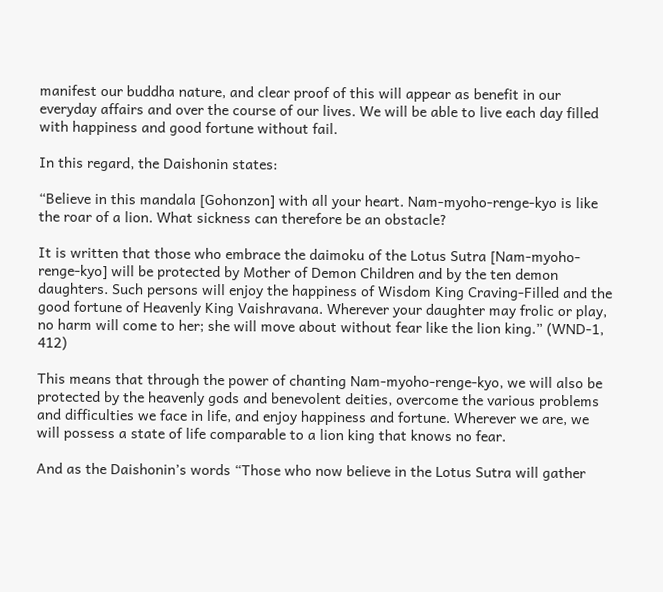manifest our buddha nature, and clear proof of this will appear as benefit in our everyday affairs and over the course of our lives. We will be able to live each day filled with happiness and good fortune without fail.

In this regard, the Daishonin states:

“Believe in this mandala [Gohonzon] with all your heart. Nam-myoho-renge-kyo is like the roar of a lion. What sickness can therefore be an obstacle?

It is written that those who embrace the daimoku of the Lotus Sutra [Nam-myoho-renge-kyo] will be protected by Mother of Demon Children and by the ten demon daughters. Such persons will enjoy the happiness of Wisdom King Craving-Filled and the good fortune of Heavenly King Vaishravana. Wherever your daughter may frolic or play, no harm will come to her; she will move about without fear like the lion king.” (WND-1, 412)

This means that through the power of chanting Nam-myoho-renge-kyo, we will also be protected by the heavenly gods and benevolent deities, overcome the various problems and difficulties we face in life, and enjoy happiness and fortune. Wherever we are, we will possess a state of life comparable to a lion king that knows no fear.

And as the Daishonin’s words “Those who now believe in the Lotus Sutra will gather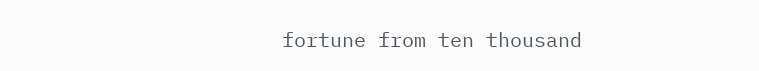fortune from ten thousand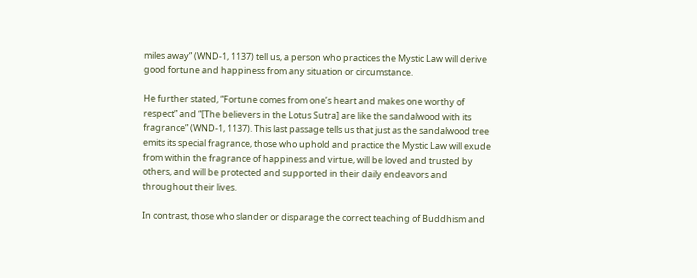miles away” (WND-1, 1137) tell us, a person who practices the Mystic Law will derive good fortune and happiness from any situation or circumstance.

He further stated, “Fortune comes from one’s heart and makes one worthy of respect” and “[The believers in the Lotus Sutra] are like the sandalwood with its fragrance” (WND-1, 1137). This last passage tells us that just as the sandalwood tree emits its special fragrance, those who uphold and practice the Mystic Law will exude from within the fragrance of happiness and virtue, will be loved and trusted by others, and will be protected and supported in their daily endeavors and throughout their lives.

In contrast, those who slander or disparage the correct teaching of Buddhism and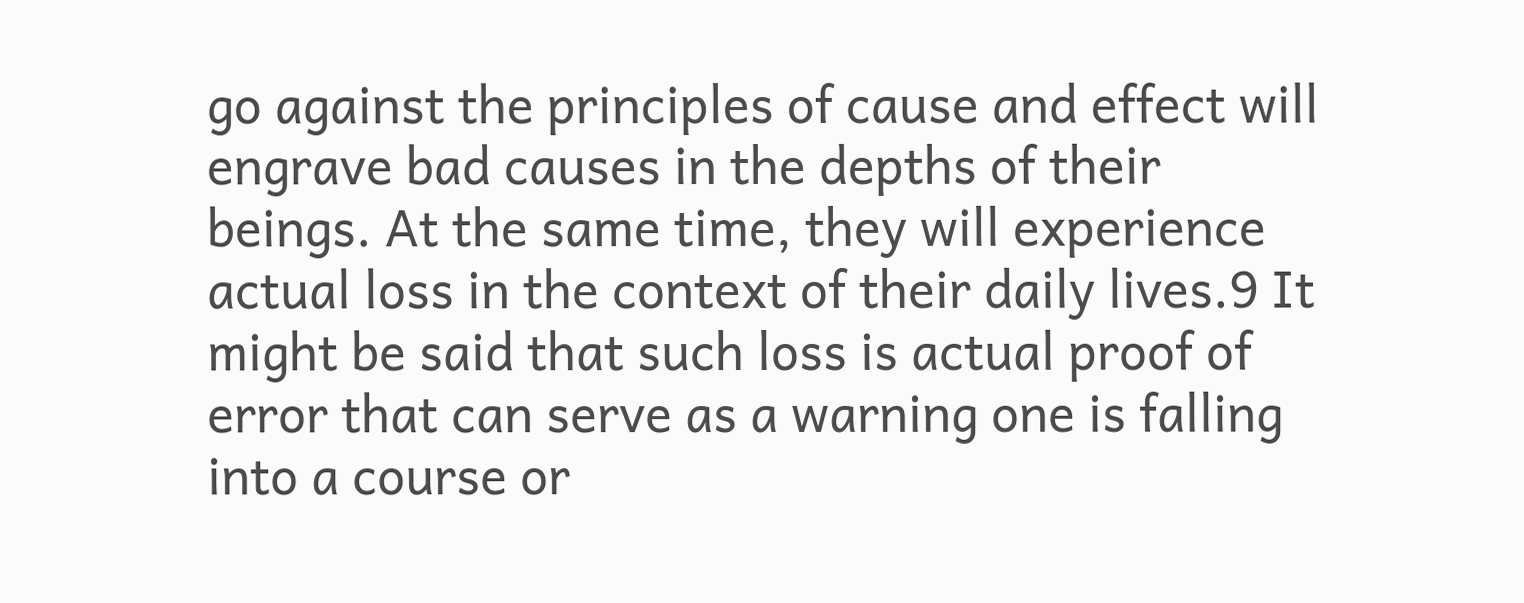go against the principles of cause and effect will engrave bad causes in the depths of their beings. At the same time, they will experience actual loss in the context of their daily lives.9 It might be said that such loss is actual proof of error that can serve as a warning one is falling into a course or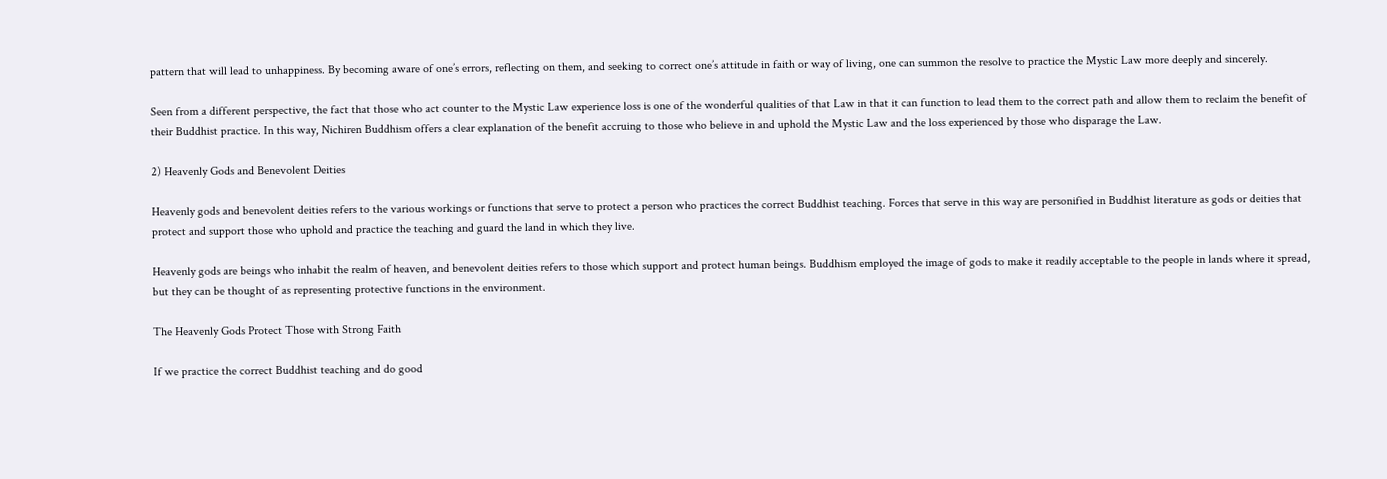pattern that will lead to unhappiness. By becoming aware of one’s errors, reflecting on them, and seeking to correct one’s attitude in faith or way of living, one can summon the resolve to practice the Mystic Law more deeply and sincerely.

Seen from a different perspective, the fact that those who act counter to the Mystic Law experience loss is one of the wonderful qualities of that Law in that it can function to lead them to the correct path and allow them to reclaim the benefit of their Buddhist practice. In this way, Nichiren Buddhism offers a clear explanation of the benefit accruing to those who believe in and uphold the Mystic Law and the loss experienced by those who disparage the Law.

2) Heavenly Gods and Benevolent Deities

Heavenly gods and benevolent deities refers to the various workings or functions that serve to protect a person who practices the correct Buddhist teaching. Forces that serve in this way are personified in Buddhist literature as gods or deities that protect and support those who uphold and practice the teaching and guard the land in which they live.

Heavenly gods are beings who inhabit the realm of heaven, and benevolent deities refers to those which support and protect human beings. Buddhism employed the image of gods to make it readily acceptable to the people in lands where it spread, but they can be thought of as representing protective functions in the environment.

The Heavenly Gods Protect Those with Strong Faith

If we practice the correct Buddhist teaching and do good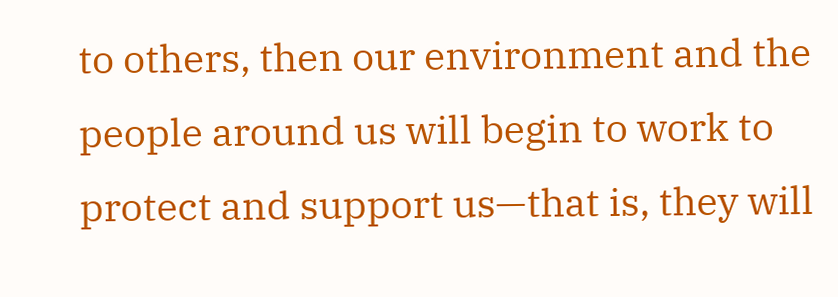to others, then our environment and the people around us will begin to work to protect and support us—that is, they will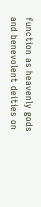function as heavenly gods and benevolent deities on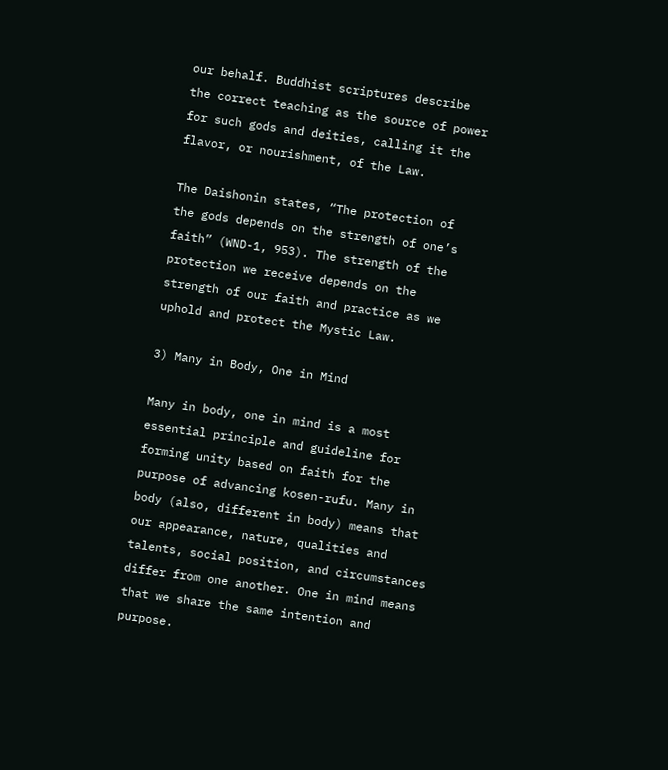our behalf. Buddhist scriptures describe the correct teaching as the source of power for such gods and deities, calling it the flavor, or nourishment, of the Law.

The Daishonin states, “The protection of the gods depends on the strength of one’s faith” (WND-1, 953). The strength of the protection we receive depends on the strength of our faith and practice as we uphold and protect the Mystic Law.

3) Many in Body, One in Mind

Many in body, one in mind is a most essential principle and guideline for forming unity based on faith for the purpose of advancing kosen-rufu. Many in body (also, different in body) means that our appearance, nature, qualities and talents, social position, and circumstances differ from one another. One in mind means that we share the same intention and purpose.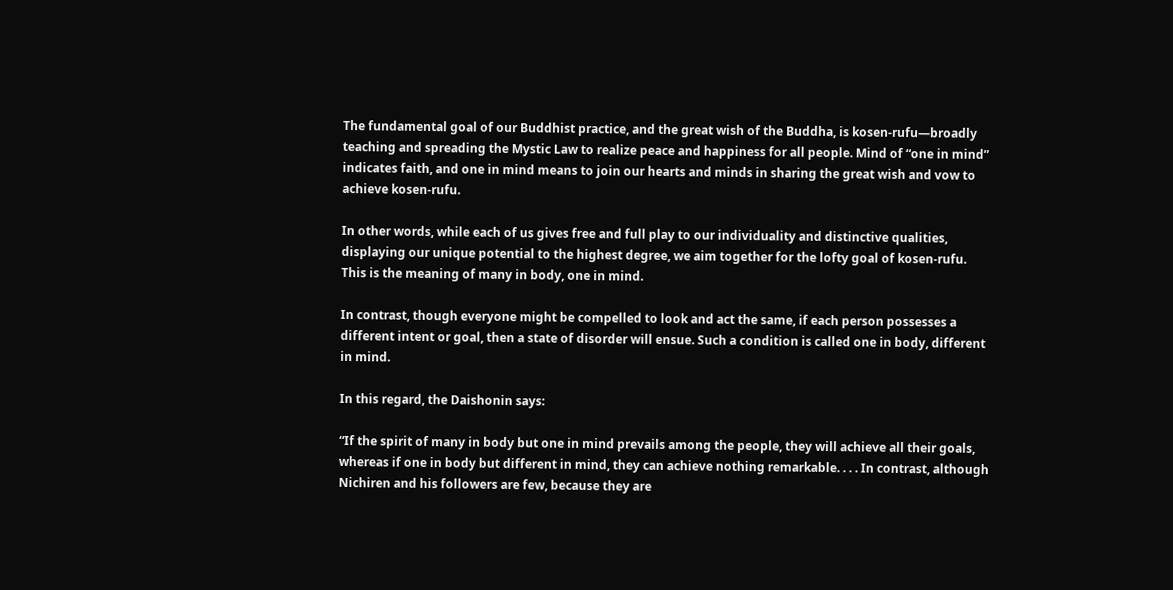The fundamental goal of our Buddhist practice, and the great wish of the Buddha, is kosen-rufu—broadly teaching and spreading the Mystic Law to realize peace and happiness for all people. Mind of “one in mind” indicates faith, and one in mind means to join our hearts and minds in sharing the great wish and vow to achieve kosen-rufu.

In other words, while each of us gives free and full play to our individuality and distinctive qualities, displaying our unique potential to the highest degree, we aim together for the lofty goal of kosen-rufu. This is the meaning of many in body, one in mind.

In contrast, though everyone might be compelled to look and act the same, if each person possesses a different intent or goal, then a state of disorder will ensue. Such a condition is called one in body, different in mind.

In this regard, the Daishonin says:

“If the spirit of many in body but one in mind prevails among the people, they will achieve all their goals, whereas if one in body but different in mind, they can achieve nothing remarkable. . . . In contrast, although Nichiren and his followers are few, because they are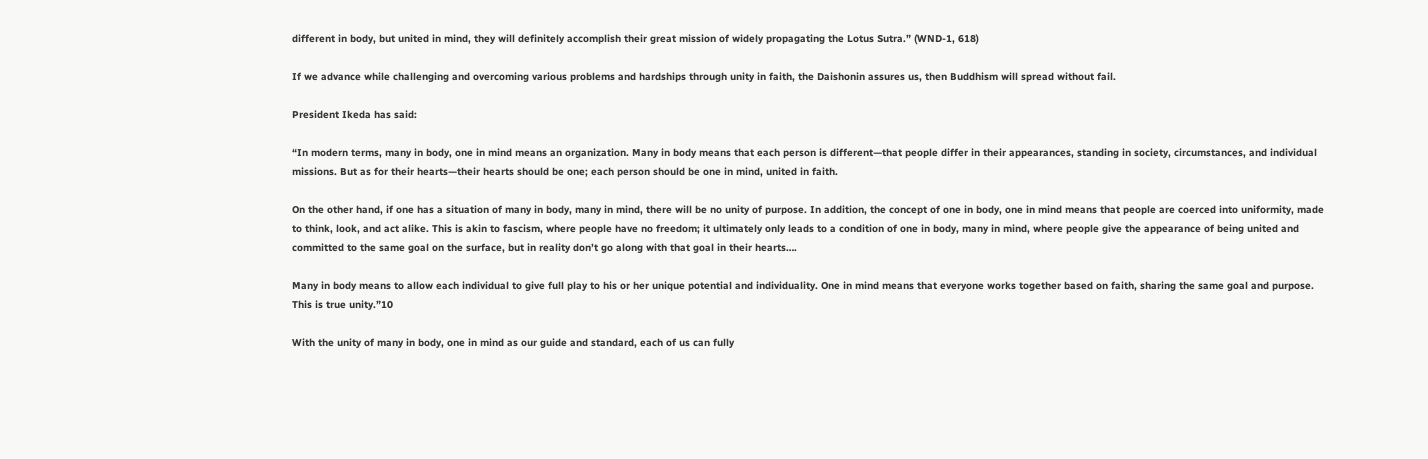different in body, but united in mind, they will definitely accomplish their great mission of widely propagating the Lotus Sutra.” (WND-1, 618)

If we advance while challenging and overcoming various problems and hardships through unity in faith, the Daishonin assures us, then Buddhism will spread without fail.

President Ikeda has said:

“In modern terms, many in body, one in mind means an organization. Many in body means that each person is different—that people differ in their appearances, standing in society, circumstances, and individual missions. But as for their hearts—their hearts should be one; each person should be one in mind, united in faith.

On the other hand, if one has a situation of many in body, many in mind, there will be no unity of purpose. In addition, the concept of one in body, one in mind means that people are coerced into uniformity, made to think, look, and act alike. This is akin to fascism, where people have no freedom; it ultimately only leads to a condition of one in body, many in mind, where people give the appearance of being united and committed to the same goal on the surface, but in reality don’t go along with that goal in their hearts….

Many in body means to allow each individual to give full play to his or her unique potential and individuality. One in mind means that everyone works together based on faith, sharing the same goal and purpose. This is true unity.”10

With the unity of many in body, one in mind as our guide and standard, each of us can fully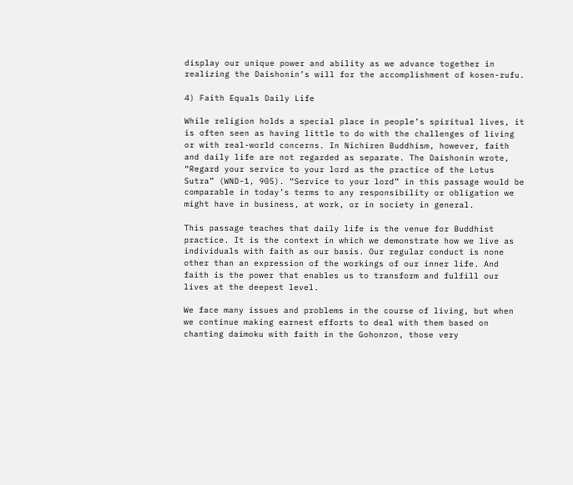display our unique power and ability as we advance together in realizing the Daishonin’s will for the accomplishment of kosen-rufu.

4) Faith Equals Daily Life

While religion holds a special place in people’s spiritual lives, it is often seen as having little to do with the challenges of living or with real-world concerns. In Nichiren Buddhism, however, faith and daily life are not regarded as separate. The Daishonin wrote, “Regard your service to your lord as the practice of the Lotus Sutra” (WND-1, 905). “Service to your lord” in this passage would be comparable in today’s terms to any responsibility or obligation we might have in business, at work, or in society in general.

This passage teaches that daily life is the venue for Buddhist practice. It is the context in which we demonstrate how we live as individuals with faith as our basis. Our regular conduct is none other than an expression of the workings of our inner life. And faith is the power that enables us to transform and fulfill our lives at the deepest level.

We face many issues and problems in the course of living, but when we continue making earnest efforts to deal with them based on chanting daimoku with faith in the Gohonzon, those very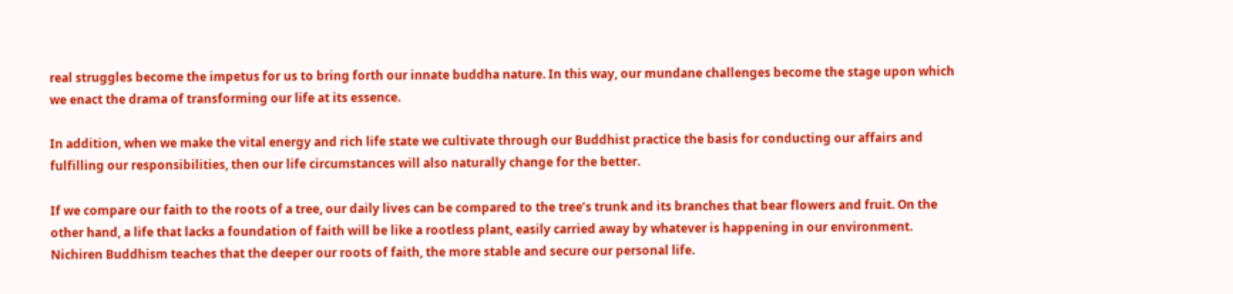real struggles become the impetus for us to bring forth our innate buddha nature. In this way, our mundane challenges become the stage upon which we enact the drama of transforming our life at its essence.

In addition, when we make the vital energy and rich life state we cultivate through our Buddhist practice the basis for conducting our affairs and fulfilling our responsibilities, then our life circumstances will also naturally change for the better.

If we compare our faith to the roots of a tree, our daily lives can be compared to the tree’s trunk and its branches that bear flowers and fruit. On the other hand, a life that lacks a foundation of faith will be like a rootless plant, easily carried away by whatever is happening in our environment. Nichiren Buddhism teaches that the deeper our roots of faith, the more stable and secure our personal life.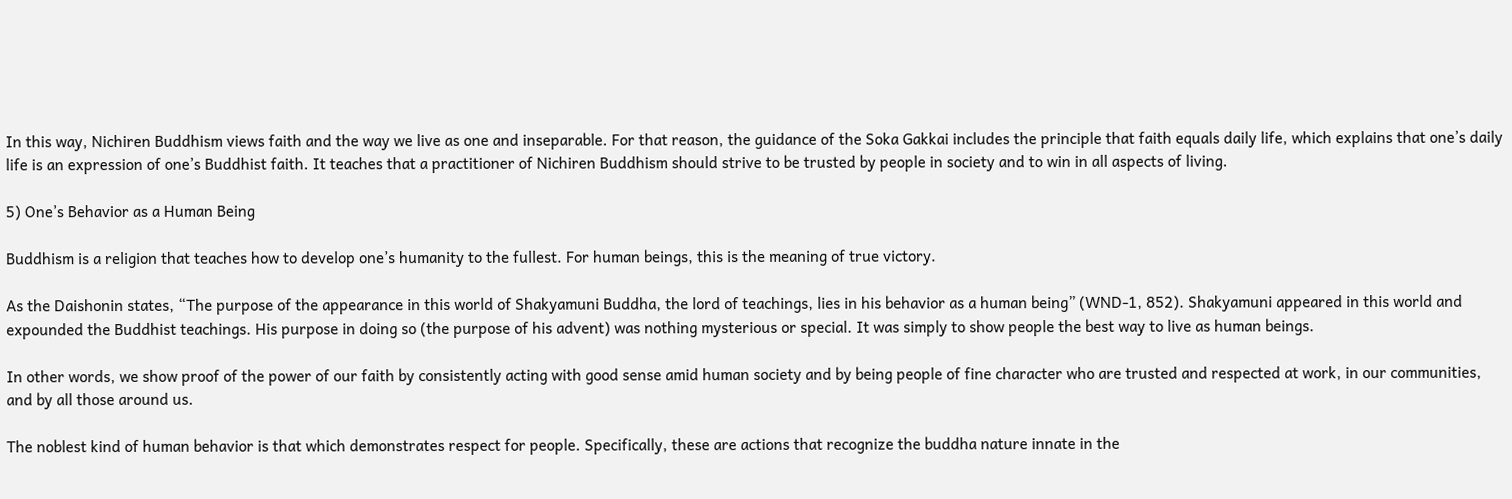In this way, Nichiren Buddhism views faith and the way we live as one and inseparable. For that reason, the guidance of the Soka Gakkai includes the principle that faith equals daily life, which explains that one’s daily life is an expression of one’s Buddhist faith. It teaches that a practitioner of Nichiren Buddhism should strive to be trusted by people in society and to win in all aspects of living.

5) One’s Behavior as a Human Being

Buddhism is a religion that teaches how to develop one’s humanity to the fullest. For human beings, this is the meaning of true victory.

As the Daishonin states, “The purpose of the appearance in this world of Shakyamuni Buddha, the lord of teachings, lies in his behavior as a human being” (WND-1, 852). Shakyamuni appeared in this world and expounded the Buddhist teachings. His purpose in doing so (the purpose of his advent) was nothing mysterious or special. It was simply to show people the best way to live as human beings.

In other words, we show proof of the power of our faith by consistently acting with good sense amid human society and by being people of fine character who are trusted and respected at work, in our communities, and by all those around us.

The noblest kind of human behavior is that which demonstrates respect for people. Specifically, these are actions that recognize the buddha nature innate in the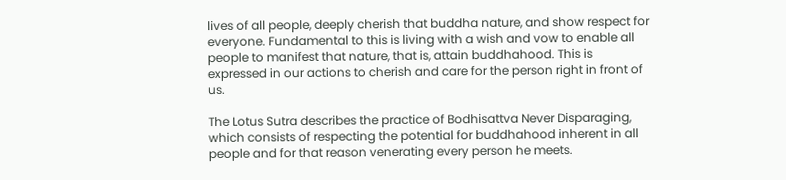lives of all people, deeply cherish that buddha nature, and show respect for everyone. Fundamental to this is living with a wish and vow to enable all people to manifest that nature, that is, attain buddhahood. This is expressed in our actions to cherish and care for the person right in front of us.

The Lotus Sutra describes the practice of Bodhisattva Never Disparaging, which consists of respecting the potential for buddhahood inherent in all people and for that reason venerating every person he meets.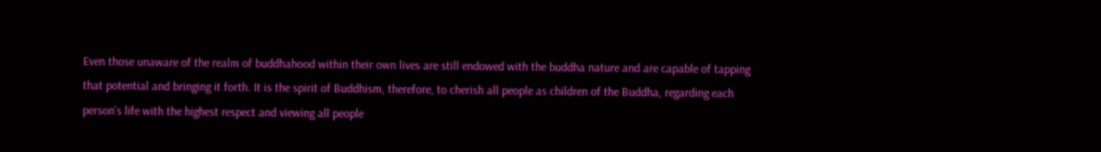Even those unaware of the realm of buddhahood within their own lives are still endowed with the buddha nature and are capable of tapping that potential and bringing it forth. It is the spirit of Buddhism, therefore, to cherish all people as children of the Buddha, regarding each person’s life with the highest respect and viewing all people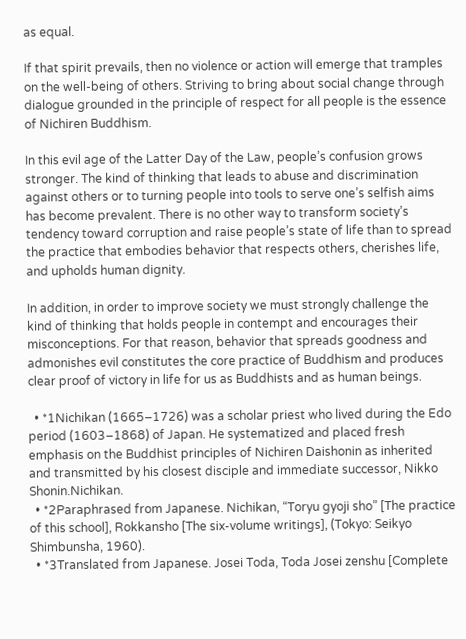as equal.

If that spirit prevails, then no violence or action will emerge that tramples on the well-being of others. Striving to bring about social change through dialogue grounded in the principle of respect for all people is the essence of Nichiren Buddhism.

In this evil age of the Latter Day of the Law, people’s confusion grows stronger. The kind of thinking that leads to abuse and discrimination against others or to turning people into tools to serve one’s selfish aims has become prevalent. There is no other way to transform society’s tendency toward corruption and raise people’s state of life than to spread the practice that embodies behavior that respects others, cherishes life, and upholds human dignity.

In addition, in order to improve society we must strongly challenge the kind of thinking that holds people in contempt and encourages their misconceptions. For that reason, behavior that spreads goodness and admonishes evil constitutes the core practice of Buddhism and produces clear proof of victory in life for us as Buddhists and as human beings.

  • *1Nichikan (1665–1726) was a scholar priest who lived during the Edo period (1603–1868) of Japan. He systematized and placed fresh emphasis on the Buddhist principles of Nichiren Daishonin as inherited and transmitted by his closest disciple and immediate successor, Nikko Shonin.Nichikan.
  • *2Paraphrased from Japanese. Nichikan, “Toryu gyoji sho” [The practice of this school], Rokkansho [The six-volume writings], (Tokyo: Seikyo Shimbunsha, 1960).
  • *3Translated from Japanese. Josei Toda, Toda Josei zenshu [Complete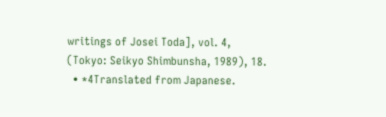writings of Josei Toda], vol. 4, (Tokyo: Seikyo Shimbunsha, 1989), 18.
  • *4Translated from Japanese.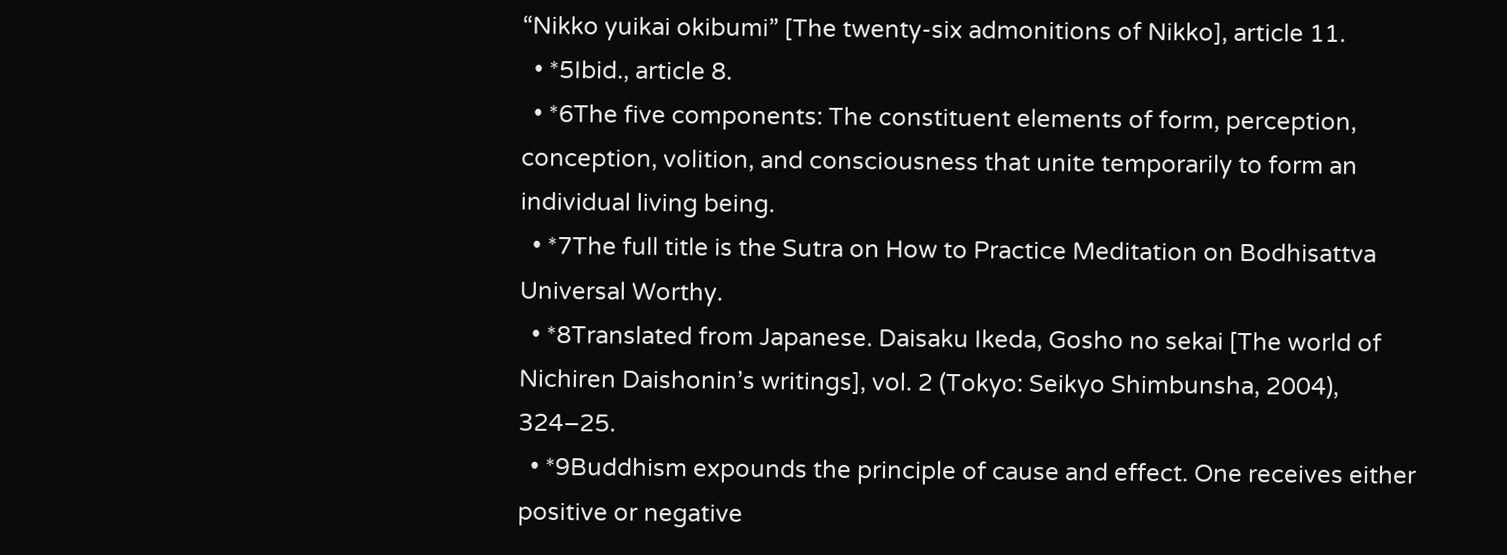“Nikko yuikai okibumi” [The twenty-six admonitions of Nikko], article 11.
  • *5Ibid., article 8.
  • *6The five components: The constituent elements of form, perception, conception, volition, and consciousness that unite temporarily to form an individual living being.
  • *7The full title is the Sutra on How to Practice Meditation on Bodhisattva Universal Worthy.
  • *8Translated from Japanese. Daisaku Ikeda, Gosho no sekai [The world of Nichiren Daishonin’s writings], vol. 2 (Tokyo: Seikyo Shimbunsha, 2004), 324–25.
  • *9Buddhism expounds the principle of cause and effect. One receives either positive or negative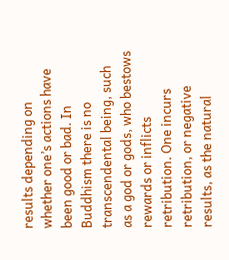results depending on whether one’s actions have been good or bad. In Buddhism there is no transcendental being, such as a god or gods, who bestows rewards or inflicts retribution. One incurs retribution, or negative results, as the natural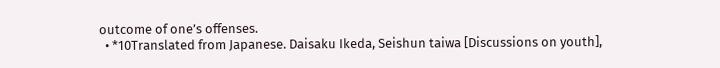outcome of one’s offenses.
  • *10Translated from Japanese. Daisaku Ikeda, Seishun taiwa [Discussions on youth],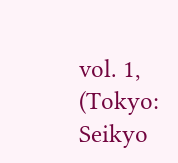vol. 1, (Tokyo: Seikyo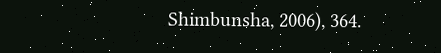Shimbunsha, 2006), 364.